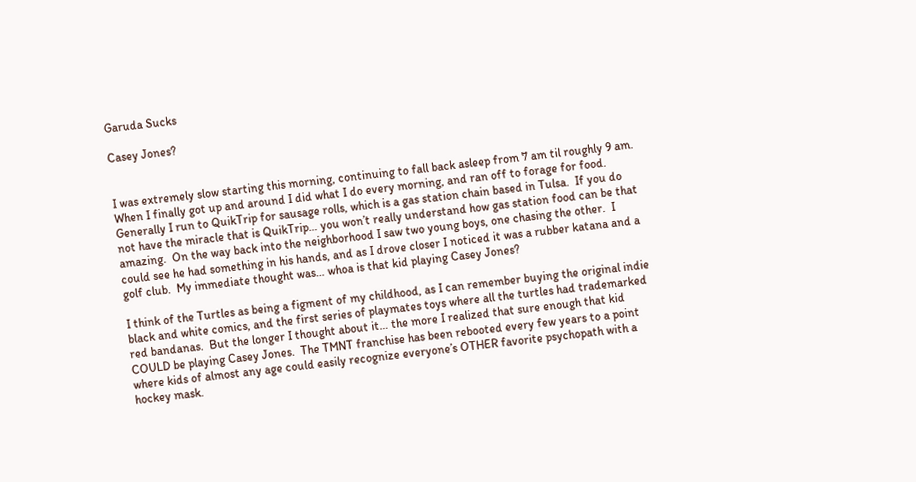Garuda Sucks

Casey Jones?


I was extremely slow starting this morning, continuing to fall back asleep from 7 am til roughly 9 am.  When I finally got up and around I did what I do every morning, and ran off to forage for food.  Generally I run to QuikTrip for sausage rolls, which is a gas station chain based in Tulsa.  If you do not have the miracle that is QuikTrip… you won’t really understand how gas station food can be that amazing.  On the way back into the neighborhood I saw two young boys, one chasing the other.  I could see he had something in his hands, and as I drove closer I noticed it was a rubber katana and a golf club.  My immediate thought was… whoa is that kid playing Casey Jones?

I think of the Turtles as being a figment of my childhood, as I can remember buying the original indie black and white comics, and the first series of playmates toys where all the turtles had trademarked red bandanas.  But the longer I thought about it… the more I realized that sure enough that kid COULD be playing Casey Jones.  The TMNT franchise has been rebooted every few years to a point where kids of almost any age could easily recognize everyone’s OTHER favorite psychopath with a hockey mask.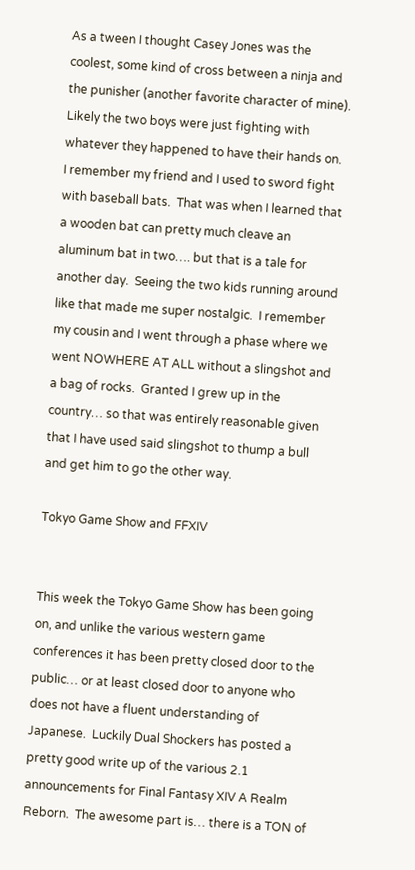As a tween I thought Casey Jones was the coolest, some kind of cross between a ninja and the punisher (another favorite character of mine).  Likely the two boys were just fighting with whatever they happened to have their hands on.  I remember my friend and I used to sword fight with baseball bats.  That was when I learned that a wooden bat can pretty much cleave an aluminum bat in two…. but that is a tale for another day.  Seeing the two kids running around like that made me super nostalgic.  I remember my cousin and I went through a phase where we went NOWHERE AT ALL without a slingshot and a bag of rocks.  Granted I grew up in the country… so that was entirely reasonable given that I have used said slingshot to thump a bull and get him to go the other way.

Tokyo Game Show and FFXIV


This week the Tokyo Game Show has been going on, and unlike the various western game conferences it has been pretty closed door to the public… or at least closed door to anyone who does not have a fluent understanding of Japanese.  Luckily Dual Shockers has posted a pretty good write up of the various 2.1 announcements for Final Fantasy XIV A Realm Reborn.  The awesome part is… there is a TON of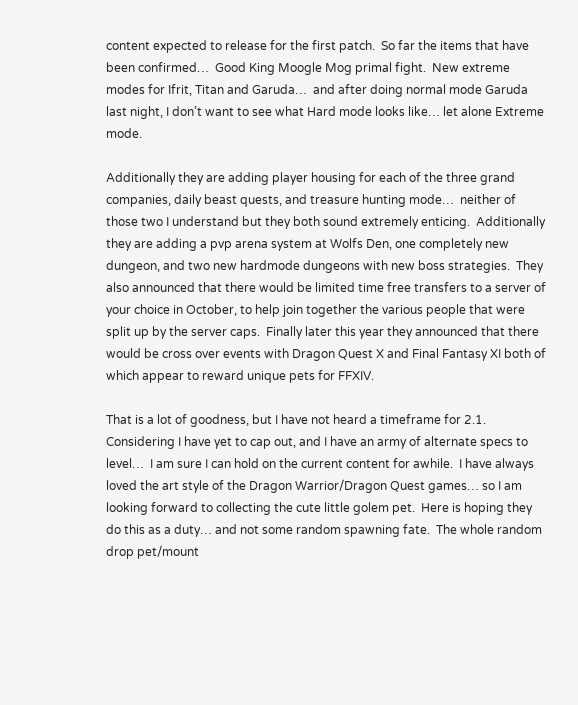content expected to release for the first patch.  So far the items that have been confirmed…  Good King Moogle Mog primal fight.  New extreme modes for Ifrit, Titan and Garuda…  and after doing normal mode Garuda last night, I don’t want to see what Hard mode looks like… let alone Extreme mode.

Additionally they are adding player housing for each of the three grand companies, daily beast quests, and treasure hunting mode…  neither of those two I understand but they both sound extremely enticing.  Additionally they are adding a pvp arena system at Wolfs Den, one completely new dungeon, and two new hardmode dungeons with new boss strategies.  They also announced that there would be limited time free transfers to a server of your choice in October, to help join together the various people that were split up by the server caps.  Finally later this year they announced that there would be cross over events with Dragon Quest X and Final Fantasy XI both of which appear to reward unique pets for FFXIV.

That is a lot of goodness, but I have not heard a timeframe for 2.1.  Considering I have yet to cap out, and I have an army of alternate specs to level…  I am sure I can hold on the current content for awhile.  I have always loved the art style of the Dragon Warrior/Dragon Quest games… so I am looking forward to collecting the cute little golem pet.  Here is hoping they do this as a duty… and not some random spawning fate.  The whole random drop pet/mount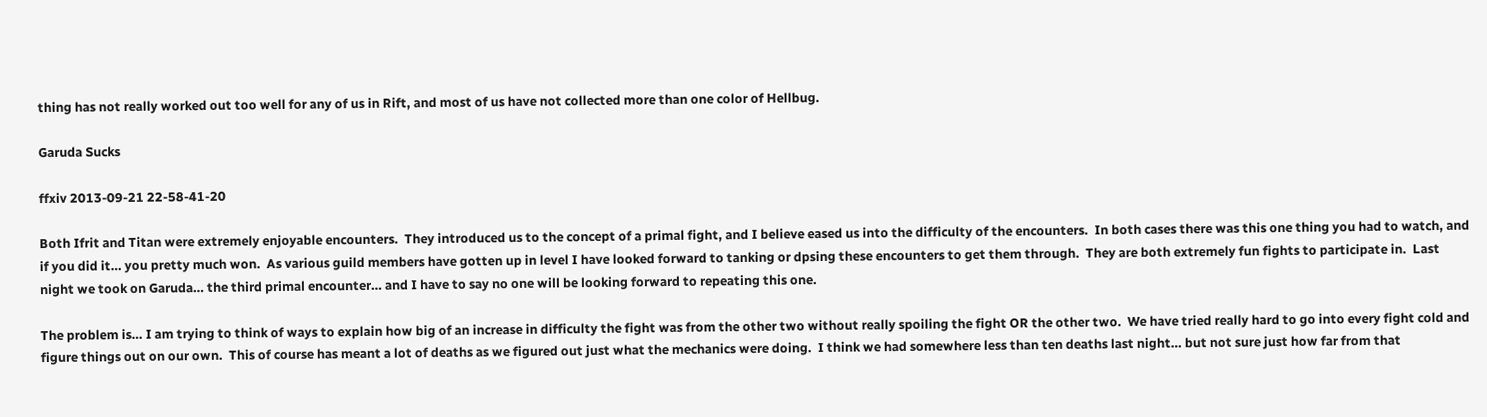thing has not really worked out too well for any of us in Rift, and most of us have not collected more than one color of Hellbug.

Garuda Sucks

ffxiv 2013-09-21 22-58-41-20

Both Ifrit and Titan were extremely enjoyable encounters.  They introduced us to the concept of a primal fight, and I believe eased us into the difficulty of the encounters.  In both cases there was this one thing you had to watch, and if you did it… you pretty much won.  As various guild members have gotten up in level I have looked forward to tanking or dpsing these encounters to get them through.  They are both extremely fun fights to participate in.  Last night we took on Garuda… the third primal encounter… and I have to say no one will be looking forward to repeating this one.

The problem is… I am trying to think of ways to explain how big of an increase in difficulty the fight was from the other two without really spoiling the fight OR the other two.  We have tried really hard to go into every fight cold and figure things out on our own.  This of course has meant a lot of deaths as we figured out just what the mechanics were doing.  I think we had somewhere less than ten deaths last night… but not sure just how far from that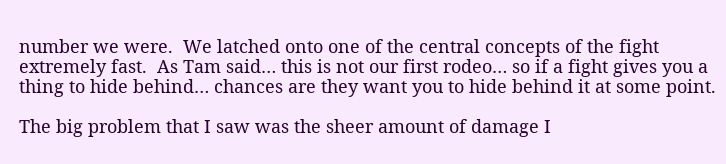number we were.  We latched onto one of the central concepts of the fight extremely fast.  As Tam said… this is not our first rodeo… so if a fight gives you a thing to hide behind… chances are they want you to hide behind it at some point.

The big problem that I saw was the sheer amount of damage I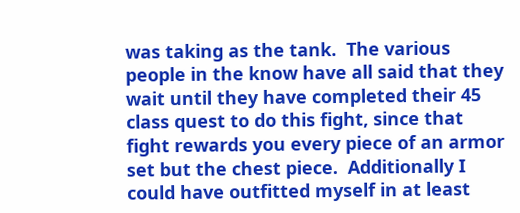was taking as the tank.  The various people in the know have all said that they wait until they have completed their 45 class quest to do this fight, since that fight rewards you every piece of an armor set but the chest piece.  Additionally I could have outfitted myself in at least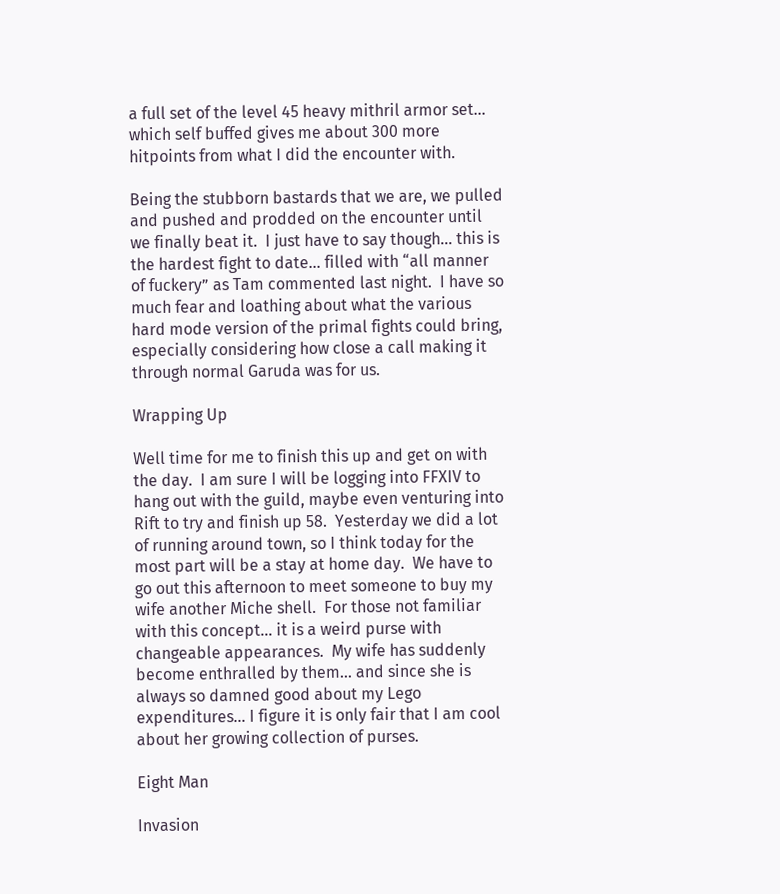a full set of the level 45 heavy mithril armor set… which self buffed gives me about 300 more hitpoints from what I did the encounter with.

Being the stubborn bastards that we are, we pulled and pushed and prodded on the encounter until we finally beat it.  I just have to say though… this is the hardest fight to date… filled with “all manner of fuckery” as Tam commented last night.  I have so much fear and loathing about what the various hard mode version of the primal fights could bring, especially considering how close a call making it through normal Garuda was for us.

Wrapping Up

Well time for me to finish this up and get on with the day.  I am sure I will be logging into FFXIV to hang out with the guild, maybe even venturing into Rift to try and finish up 58.  Yesterday we did a lot of running around town, so I think today for the most part will be a stay at home day.  We have to go out this afternoon to meet someone to buy my wife another Miche shell.  For those not familiar with this concept… it is a weird purse with changeable appearances.  My wife has suddenly become enthralled by them… and since she is always so damned good about my Lego expenditures… I figure it is only fair that I am cool about her growing collection of purses.

Eight Man

Invasion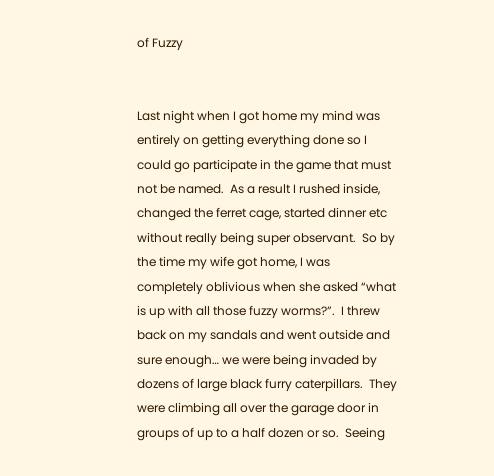of Fuzzy


Last night when I got home my mind was entirely on getting everything done so I could go participate in the game that must not be named.  As a result I rushed inside, changed the ferret cage, started dinner etc without really being super observant.  So by the time my wife got home, I was completely oblivious when she asked “what is up with all those fuzzy worms?”.  I threw back on my sandals and went outside and sure enough… we were being invaded by dozens of large black furry caterpillars.  They were climbing all over the garage door in groups of up to a half dozen or so.  Seeing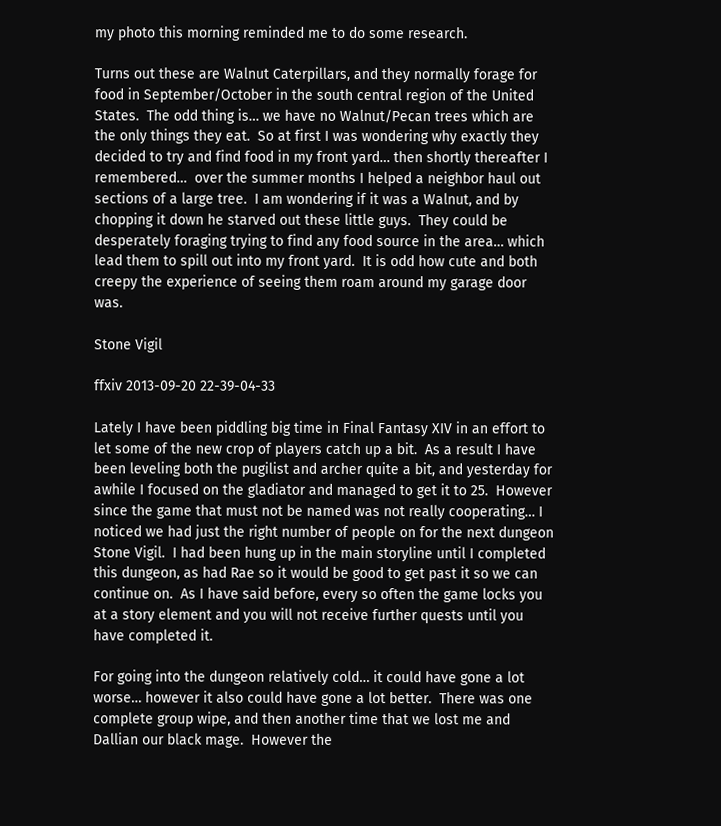my photo this morning reminded me to do some research.

Turns out these are Walnut Caterpillars, and they normally forage for food in September/October in the south central region of the United States.  The odd thing is… we have no Walnut/Pecan trees which are the only things they eat.  So at first I was wondering why exactly they decided to try and find food in my front yard… then shortly thereafter I remembered…  over the summer months I helped a neighbor haul out sections of a large tree.  I am wondering if it was a Walnut, and by chopping it down he starved out these little guys.  They could be desperately foraging trying to find any food source in the area… which lead them to spill out into my front yard.  It is odd how cute and both creepy the experience of seeing them roam around my garage door was.

Stone Vigil

ffxiv 2013-09-20 22-39-04-33

Lately I have been piddling big time in Final Fantasy XIV in an effort to let some of the new crop of players catch up a bit.  As a result I have been leveling both the pugilist and archer quite a bit, and yesterday for awhile I focused on the gladiator and managed to get it to 25.  However since the game that must not be named was not really cooperating… I noticed we had just the right number of people on for the next dungeon Stone Vigil.  I had been hung up in the main storyline until I completed this dungeon, as had Rae so it would be good to get past it so we can continue on.  As I have said before, every so often the game locks you at a story element and you will not receive further quests until you have completed it.

For going into the dungeon relatively cold… it could have gone a lot worse… however it also could have gone a lot better.  There was one complete group wipe, and then another time that we lost me and Dallian our black mage.  However the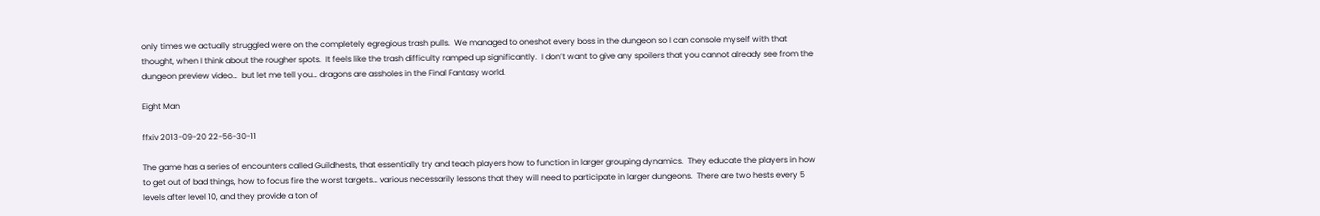only times we actually struggled were on the completely egregious trash pulls.  We managed to oneshot every boss in the dungeon so I can console myself with that thought, when I think about the rougher spots.  It feels like the trash difficulty ramped up significantly.  I don’t want to give any spoilers that you cannot already see from the dungeon preview video…  but let me tell you… dragons are assholes in the Final Fantasy world.

Eight Man

ffxiv 2013-09-20 22-56-30-11

The game has a series of encounters called Guildhests, that essentially try and teach players how to function in larger grouping dynamics.  They educate the players in how to get out of bad things, how to focus fire the worst targets… various necessarily lessons that they will need to participate in larger dungeons.  There are two hests every 5 levels after level 10, and they provide a ton of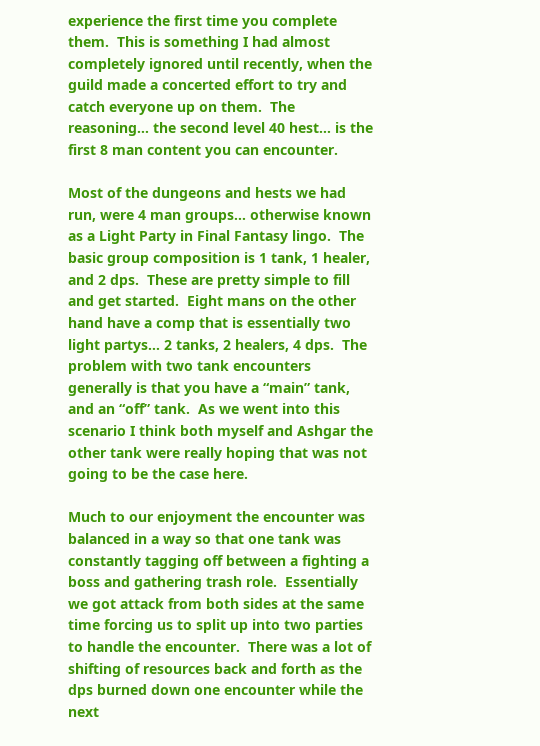experience the first time you complete them.  This is something I had almost completely ignored until recently, when the guild made a concerted effort to try and catch everyone up on them.  The reasoning… the second level 40 hest… is the first 8 man content you can encounter.

Most of the dungeons and hests we had run, were 4 man groups… otherwise known as a Light Party in Final Fantasy lingo.  The basic group composition is 1 tank, 1 healer, and 2 dps.  These are pretty simple to fill and get started.  Eight mans on the other hand have a comp that is essentially two light partys… 2 tanks, 2 healers, 4 dps.  The problem with two tank encounters generally is that you have a “main” tank, and an “off” tank.  As we went into this scenario I think both myself and Ashgar the other tank were really hoping that was not going to be the case here.

Much to our enjoyment the encounter was balanced in a way so that one tank was constantly tagging off between a fighting a boss and gathering trash role.  Essentially we got attack from both sides at the same time forcing us to split up into two parties to handle the encounter.  There was a lot of shifting of resources back and forth as the dps burned down one encounter while the next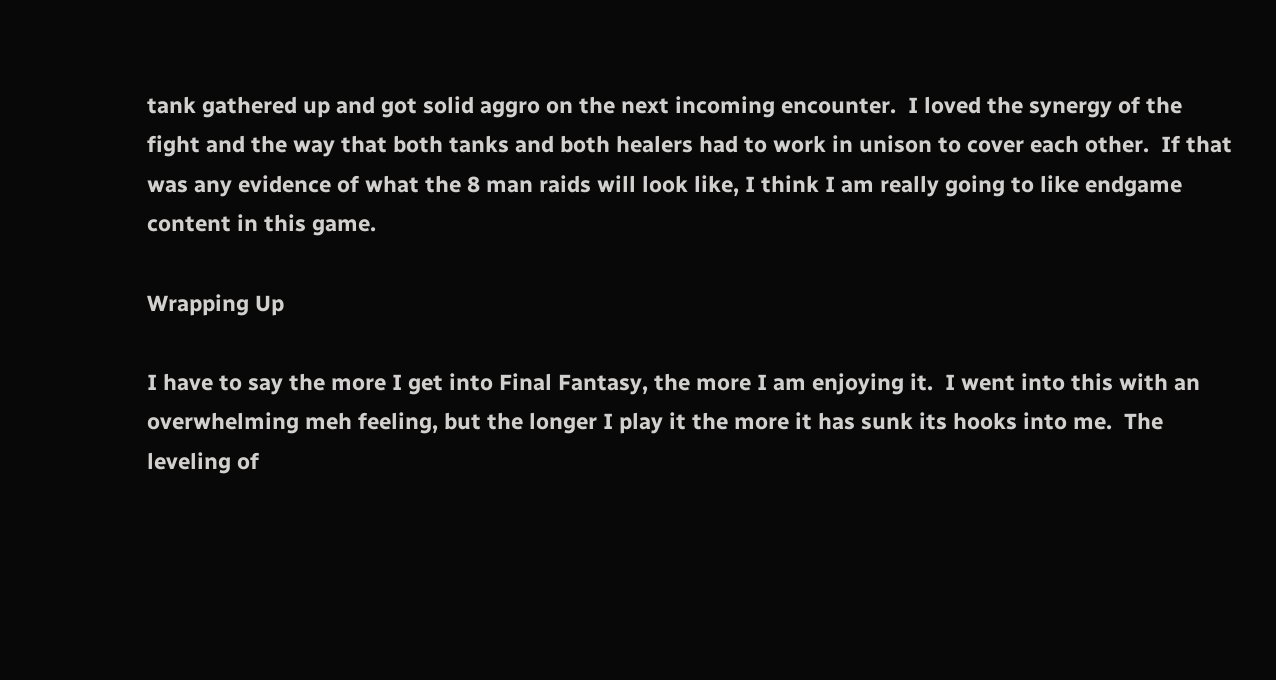tank gathered up and got solid aggro on the next incoming encounter.  I loved the synergy of the fight and the way that both tanks and both healers had to work in unison to cover each other.  If that was any evidence of what the 8 man raids will look like, I think I am really going to like endgame content in this game.

Wrapping Up

I have to say the more I get into Final Fantasy, the more I am enjoying it.  I went into this with an overwhelming meh feeling, but the longer I play it the more it has sunk its hooks into me.  The leveling of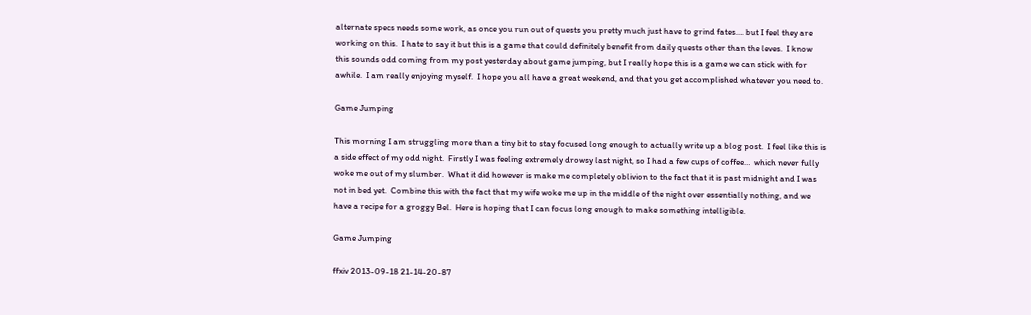alternate specs needs some work, as once you run out of quests you pretty much just have to grind fates…. but I feel they are working on this.  I hate to say it but this is a game that could definitely benefit from daily quests other than the leves.  I know this sounds odd coming from my post yesterday about game jumping, but I really hope this is a game we can stick with for awhile.  I am really enjoying myself.  I hope you all have a great weekend, and that you get accomplished whatever you need to.

Game Jumping

This morning I am struggling more than a tiny bit to stay focused long enough to actually write up a blog post.  I feel like this is a side effect of my odd night.  Firstly I was feeling extremely drowsy last night, so I had a few cups of coffee…  which never fully woke me out of my slumber.  What it did however is make me completely oblivion to the fact that it is past midnight and I was not in bed yet.  Combine this with the fact that my wife woke me up in the middle of the night over essentially nothing, and we have a recipe for a groggy Bel.  Here is hoping that I can focus long enough to make something intelligible.

Game Jumping

ffxiv 2013-09-18 21-14-20-87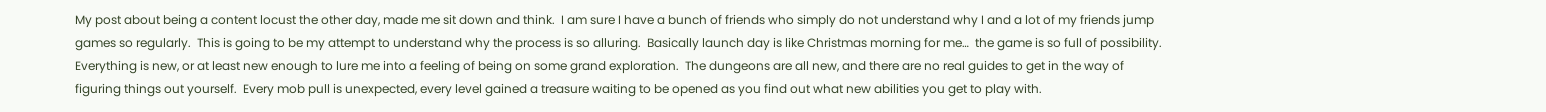My post about being a content locust the other day, made me sit down and think.  I am sure I have a bunch of friends who simply do not understand why I and a lot of my friends jump games so regularly.  This is going to be my attempt to understand why the process is so alluring.  Basically launch day is like Christmas morning for me…  the game is so full of possibility.  Everything is new, or at least new enough to lure me into a feeling of being on some grand exploration.  The dungeons are all new, and there are no real guides to get in the way of figuring things out yourself.  Every mob pull is unexpected, every level gained a treasure waiting to be opened as you find out what new abilities you get to play with.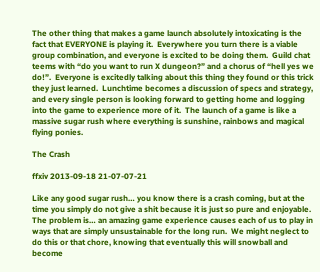The other thing that makes a game launch absolutely intoxicating is the fact that EVERYONE is playing it.  Everywhere you turn there is a viable group combination, and everyone is excited to be doing them.  Guild chat teems with “do you want to run X dungeon?” and a chorus of “hell yes we do!”.  Everyone is excitedly talking about this thing they found or this trick they just learned.  Lunchtime becomes a discussion of specs and strategy, and every single person is looking forward to getting home and logging into the game to experience more of it.  The launch of a game is like a massive sugar rush where everything is sunshine, rainbows and magical flying ponies.

The Crash

ffxiv 2013-09-18 21-07-07-21

Like any good sugar rush… you know there is a crash coming, but at the time you simply do not give a shit because it is just so pure and enjoyable.  The problem is… an amazing game experience causes each of us to play in ways that are simply unsustainable for the long run.  We might neglect to do this or that chore, knowing that eventually this will snowball and become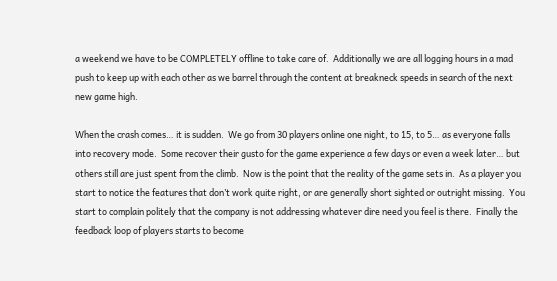a weekend we have to be COMPLETELY offline to take care of.  Additionally we are all logging hours in a mad push to keep up with each other as we barrel through the content at breakneck speeds in search of the next new game high.

When the crash comes… it is sudden.  We go from 30 players online one night, to 15, to 5… as everyone falls into recovery mode.  Some recover their gusto for the game experience a few days or even a week later… but others still are just spent from the climb.  Now is the point that the reality of the game sets in.  As a player you start to notice the features that don’t work quite right, or are generally short sighted or outright missing.  You start to complain politely that the company is not addressing whatever dire need you feel is there.  Finally the feedback loop of players starts to become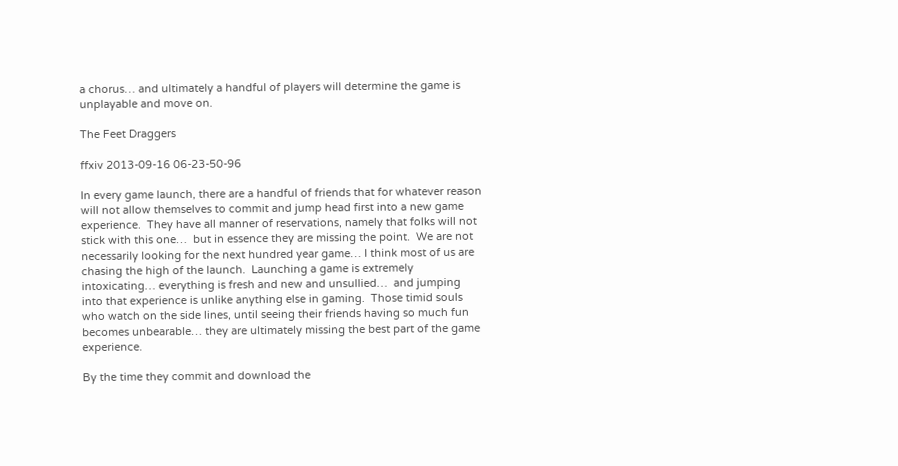a chorus… and ultimately a handful of players will determine the game is unplayable and move on.

The Feet Draggers

ffxiv 2013-09-16 06-23-50-96

In every game launch, there are a handful of friends that for whatever reason will not allow themselves to commit and jump head first into a new game experience.  They have all manner of reservations, namely that folks will not stick with this one…  but in essence they are missing the point.  We are not necessarily looking for the next hundred year game… I think most of us are chasing the high of the launch.  Launching a game is extremely intoxicating… everything is fresh and new and unsullied…  and jumping into that experience is unlike anything else in gaming.  Those timid souls who watch on the side lines, until seeing their friends having so much fun becomes unbearable… they are ultimately missing the best part of the game experience.

By the time they commit and download the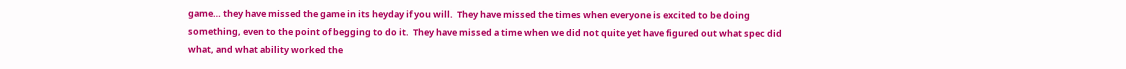game… they have missed the game in its heyday if you will.  They have missed the times when everyone is excited to be doing something, even to the point of begging to do it.  They have missed a time when we did not quite yet have figured out what spec did what, and what ability worked the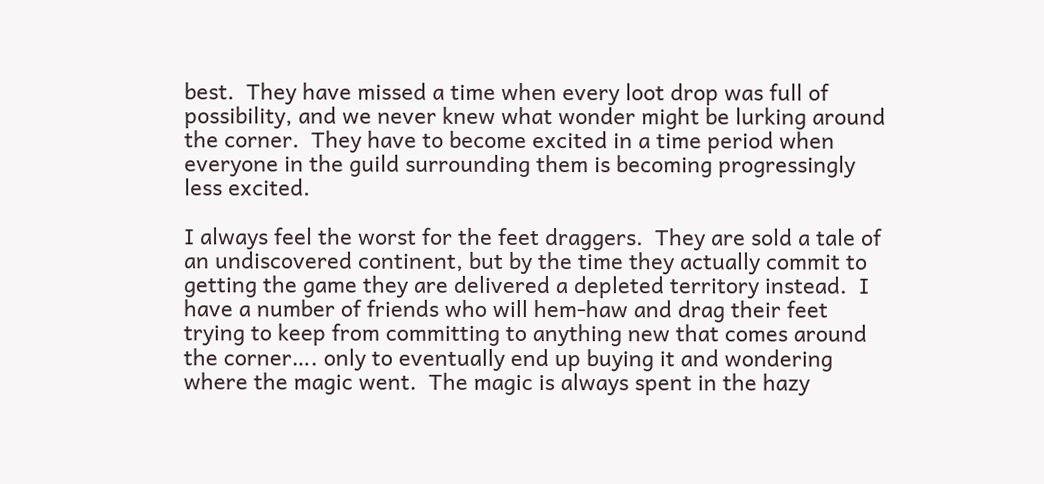best.  They have missed a time when every loot drop was full of possibility, and we never knew what wonder might be lurking around the corner.  They have to become excited in a time period when everyone in the guild surrounding them is becoming progressingly less excited.

I always feel the worst for the feet draggers.  They are sold a tale of an undiscovered continent, but by the time they actually commit to getting the game they are delivered a depleted territory instead.  I have a number of friends who will hem-haw and drag their feet trying to keep from committing to anything new that comes around the corner…. only to eventually end up buying it and wondering where the magic went.  The magic is always spent in the hazy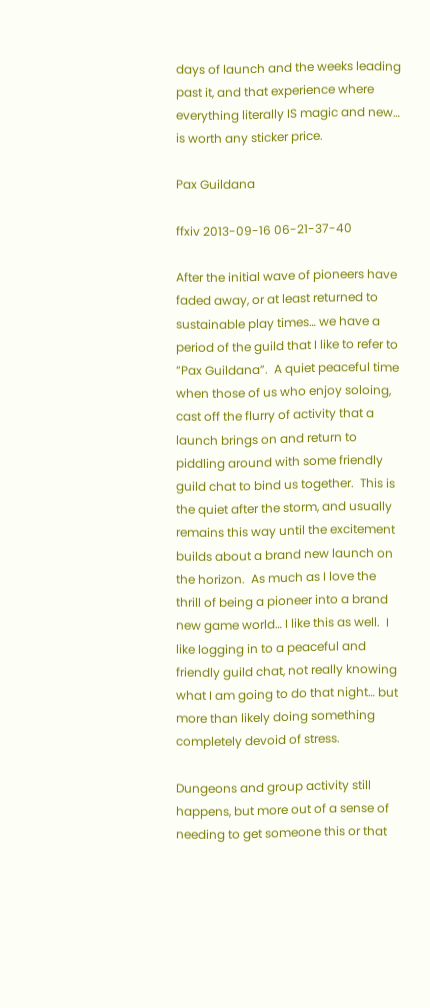days of launch and the weeks leading past it, and that experience where everything literally IS magic and new… is worth any sticker price.

Pax Guildana

ffxiv 2013-09-16 06-21-37-40

After the initial wave of pioneers have faded away, or at least returned to sustainable play times… we have a period of the guild that I like to refer to “Pax Guildana”.  A quiet peaceful time when those of us who enjoy soloing, cast off the flurry of activity that a launch brings on and return to piddling around with some friendly guild chat to bind us together.  This is the quiet after the storm, and usually remains this way until the excitement builds about a brand new launch on the horizon.  As much as I love the thrill of being a pioneer into a brand new game world… I like this as well.  I like logging in to a peaceful and friendly guild chat, not really knowing what I am going to do that night… but more than likely doing something completely devoid of stress.

Dungeons and group activity still happens, but more out of a sense of needing to get someone this or that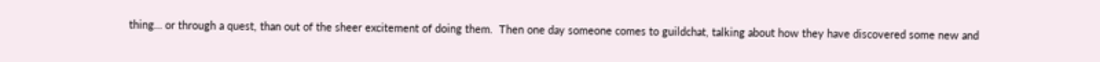thing… or through a quest, than out of the sheer excitement of doing them.  Then one day someone comes to guildchat, talking about how they have discovered some new and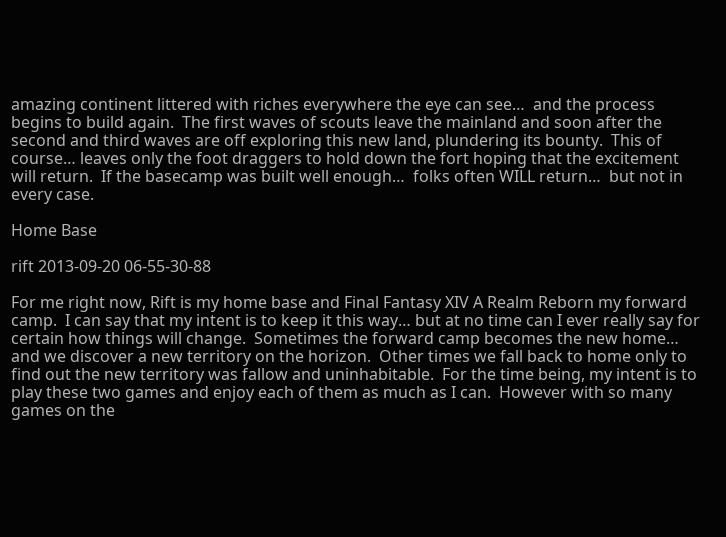amazing continent littered with riches everywhere the eye can see…  and the process begins to build again.  The first waves of scouts leave the mainland and soon after the second and third waves are off exploring this new land, plundering its bounty.  This of course… leaves only the foot draggers to hold down the fort hoping that the excitement will return.  If the basecamp was built well enough…  folks often WILL return…  but not in every case.

Home Base

rift 2013-09-20 06-55-30-88

For me right now, Rift is my home base and Final Fantasy XIV A Realm Reborn my forward camp.  I can say that my intent is to keep it this way… but at no time can I ever really say for certain how things will change.  Sometimes the forward camp becomes the new home… and we discover a new territory on the horizon.  Other times we fall back to home only to find out the new territory was fallow and uninhabitable.  For the time being, my intent is to play these two games and enjoy each of them as much as I can.  However with so many games on the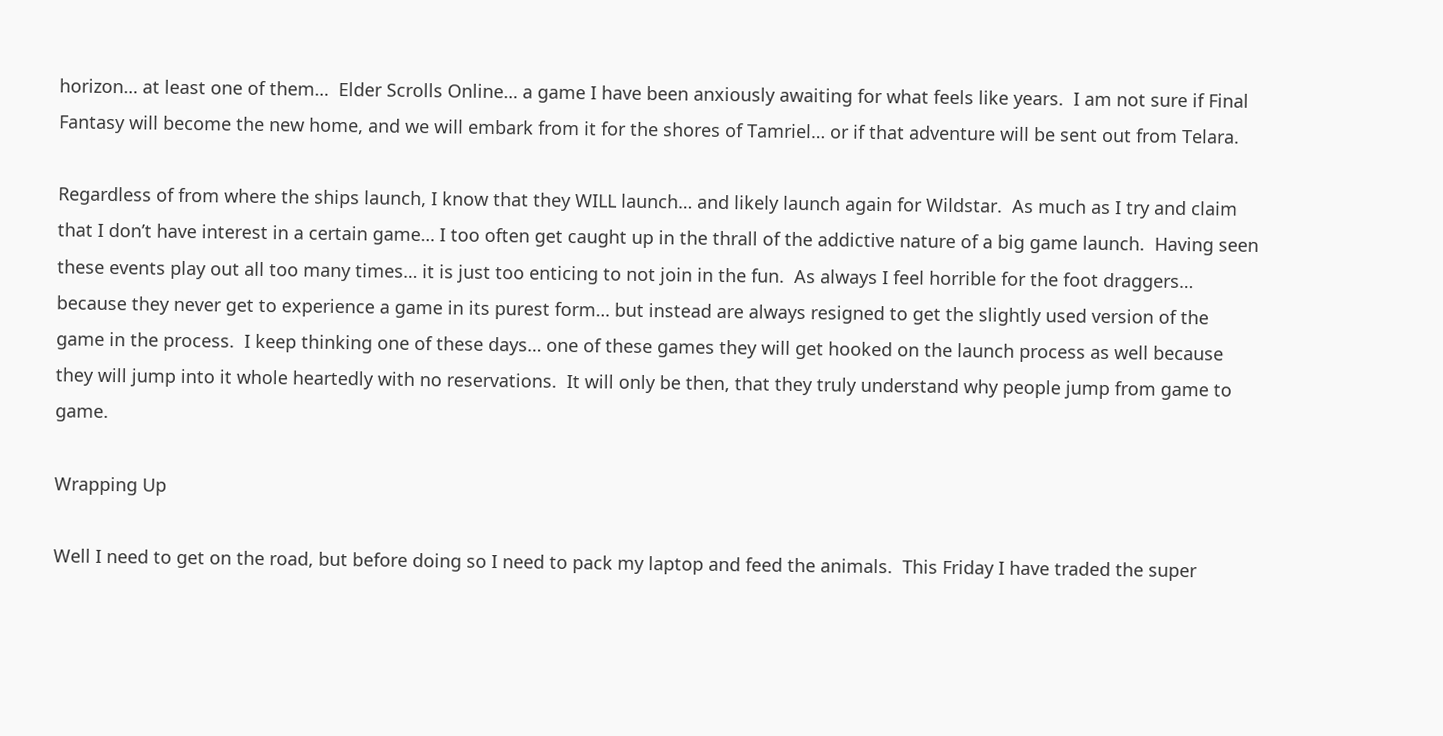horizon… at least one of them…  Elder Scrolls Online… a game I have been anxiously awaiting for what feels like years.  I am not sure if Final Fantasy will become the new home, and we will embark from it for the shores of Tamriel… or if that adventure will be sent out from Telara.

Regardless of from where the ships launch, I know that they WILL launch… and likely launch again for Wildstar.  As much as I try and claim that I don’t have interest in a certain game… I too often get caught up in the thrall of the addictive nature of a big game launch.  Having seen these events play out all too many times… it is just too enticing to not join in the fun.  As always I feel horrible for the foot draggers…  because they never get to experience a game in its purest form… but instead are always resigned to get the slightly used version of the game in the process.  I keep thinking one of these days… one of these games they will get hooked on the launch process as well because they will jump into it whole heartedly with no reservations.  It will only be then, that they truly understand why people jump from game to game.

Wrapping Up

Well I need to get on the road, but before doing so I need to pack my laptop and feed the animals.  This Friday I have traded the super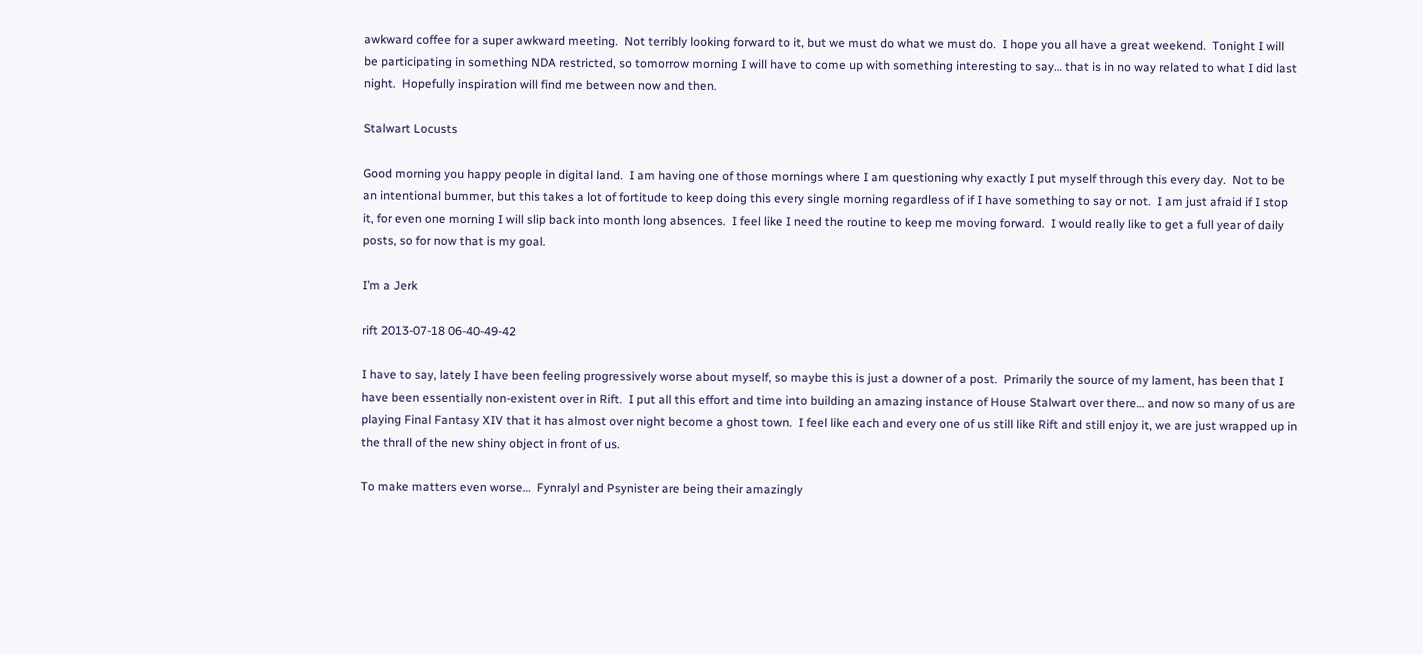awkward coffee for a super awkward meeting.  Not terribly looking forward to it, but we must do what we must do.  I hope you all have a great weekend.  Tonight I will be participating in something NDA restricted, so tomorrow morning I will have to come up with something interesting to say… that is in no way related to what I did last night.  Hopefully inspiration will find me between now and then.

Stalwart Locusts

Good morning you happy people in digital land.  I am having one of those mornings where I am questioning why exactly I put myself through this every day.  Not to be an intentional bummer, but this takes a lot of fortitude to keep doing this every single morning regardless of if I have something to say or not.  I am just afraid if I stop it, for even one morning I will slip back into month long absences.  I feel like I need the routine to keep me moving forward.  I would really like to get a full year of daily posts, so for now that is my goal.

I’m a Jerk

rift 2013-07-18 06-40-49-42

I have to say, lately I have been feeling progressively worse about myself, so maybe this is just a downer of a post.  Primarily the source of my lament, has been that I have been essentially non-existent over in Rift.  I put all this effort and time into building an amazing instance of House Stalwart over there… and now so many of us are playing Final Fantasy XIV that it has almost over night become a ghost town.  I feel like each and every one of us still like Rift and still enjoy it, we are just wrapped up in the thrall of the new shiny object in front of us.

To make matters even worse…  Fynralyl and Psynister are being their amazingly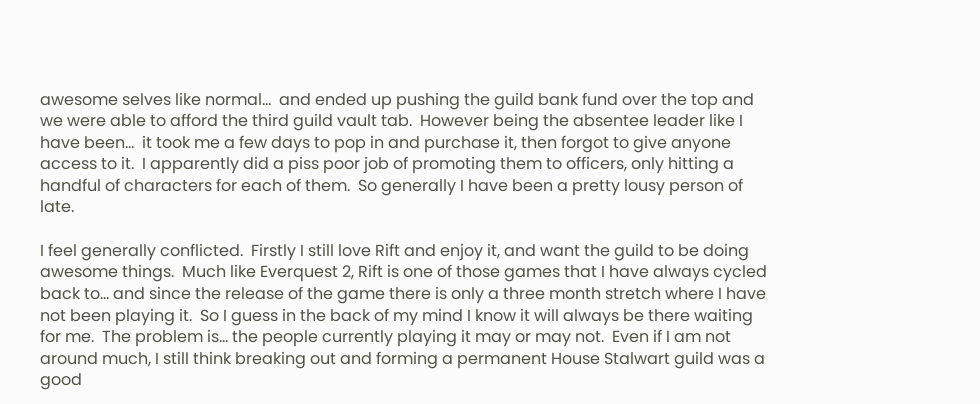awesome selves like normal…  and ended up pushing the guild bank fund over the top and we were able to afford the third guild vault tab.  However being the absentee leader like I have been…  it took me a few days to pop in and purchase it, then forgot to give anyone access to it.  I apparently did a piss poor job of promoting them to officers, only hitting a handful of characters for each of them.  So generally I have been a pretty lousy person of late.

I feel generally conflicted.  Firstly I still love Rift and enjoy it, and want the guild to be doing awesome things.  Much like Everquest 2, Rift is one of those games that I have always cycled back to… and since the release of the game there is only a three month stretch where I have not been playing it.  So I guess in the back of my mind I know it will always be there waiting for me.  The problem is… the people currently playing it may or may not.  Even if I am not around much, I still think breaking out and forming a permanent House Stalwart guild was a good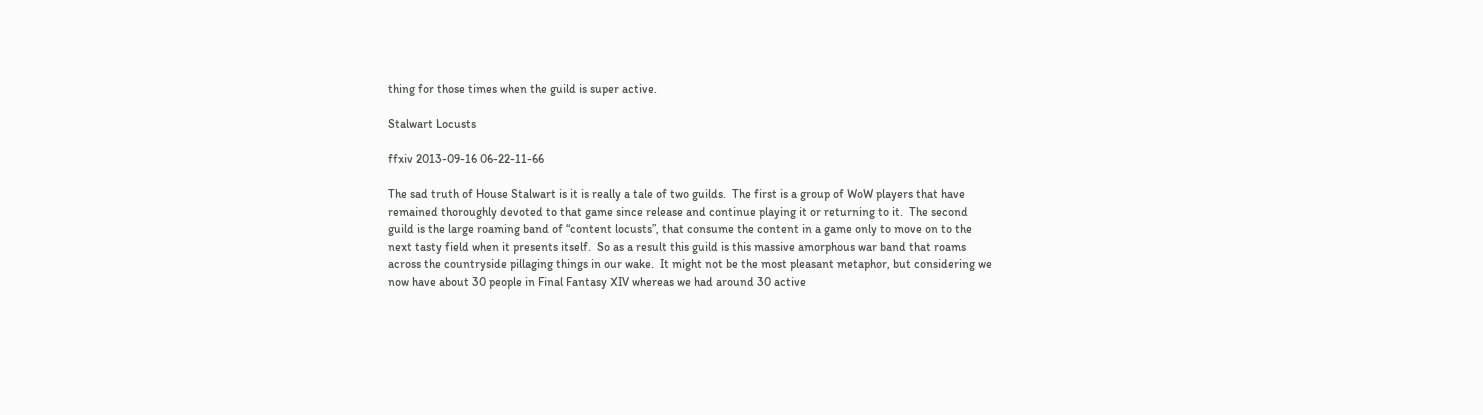thing for those times when the guild is super active.

Stalwart Locusts

ffxiv 2013-09-16 06-22-11-66

The sad truth of House Stalwart is it is really a tale of two guilds.  The first is a group of WoW players that have remained thoroughly devoted to that game since release and continue playing it or returning to it.  The second guild is the large roaming band of “content locusts”, that consume the content in a game only to move on to the next tasty field when it presents itself.  So as a result this guild is this massive amorphous war band that roams across the countryside pillaging things in our wake.  It might not be the most pleasant metaphor, but considering we now have about 30 people in Final Fantasy XIV whereas we had around 30 active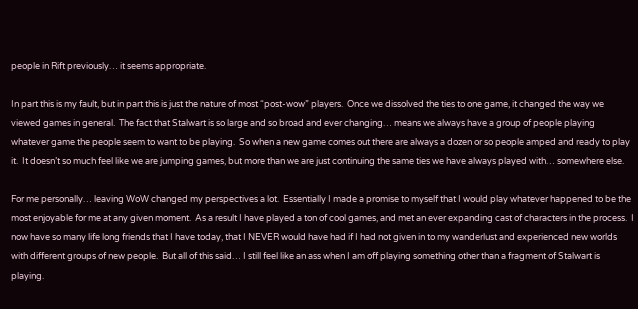people in Rift previously… it seems appropriate.

In part this is my fault, but in part this is just the nature of most “post-wow” players.  Once we dissolved the ties to one game, it changed the way we viewed games in general.  The fact that Stalwart is so large and so broad and ever changing… means we always have a group of people playing whatever game the people seem to want to be playing.  So when a new game comes out there are always a dozen or so people amped and ready to play it.  It doesn’t so much feel like we are jumping games, but more than we are just continuing the same ties we have always played with… somewhere else.

For me personally… leaving WoW changed my perspectives a lot.  Essentially I made a promise to myself that I would play whatever happened to be the most enjoyable for me at any given moment.  As a result I have played a ton of cool games, and met an ever expanding cast of characters in the process.  I now have so many life long friends that I have today, that I NEVER would have had if I had not given in to my wanderlust and experienced new worlds with different groups of new people.  But all of this said… I still feel like an ass when I am off playing something other than a fragment of Stalwart is playing.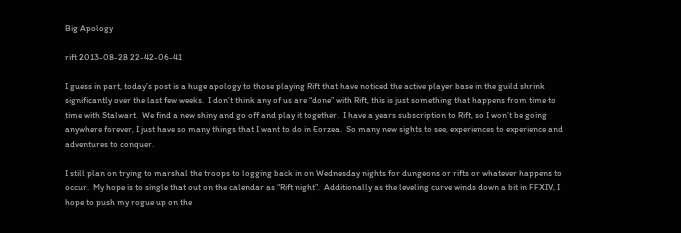Big Apology

rift 2013-08-28 22-42-06-41

I guess in part, today’s post is a huge apology to those playing Rift that have noticed the active player base in the guild shrink significantly over the last few weeks.  I don’t think any of us are “done” with Rift, this is just something that happens from time to time with Stalwart.  We find a new shiny and go off and play it together.  I have a years subscription to Rift, so I won’t be going anywhere forever, I just have so many things that I want to do in Eorzea.  So many new sights to see, experiences to experience and adventures to conquer.

I still plan on trying to marshal the troops to logging back in on Wednesday nights for dungeons or rifts or whatever happens to occur.  My hope is to single that out on the calendar as “Rift night”.  Additionally as the leveling curve winds down a bit in FFXIV, I hope to push my rogue up on the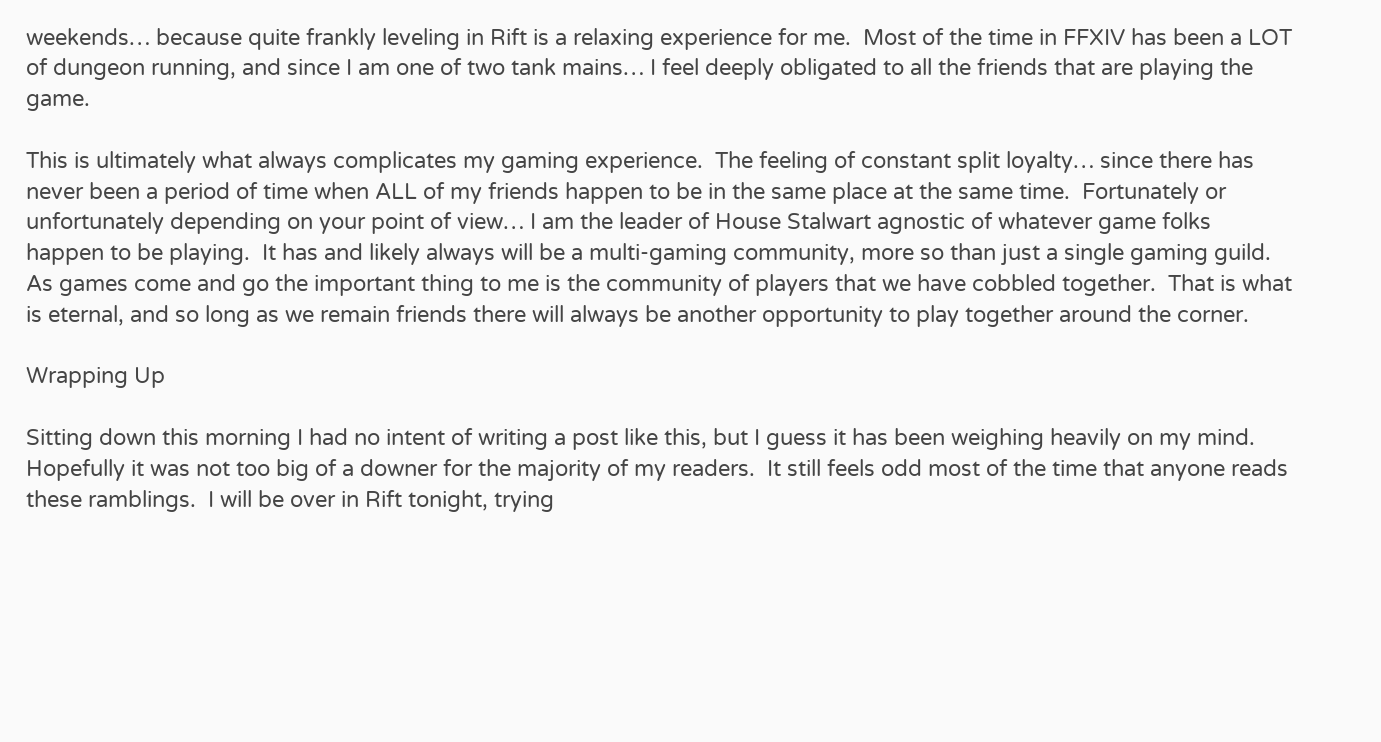weekends… because quite frankly leveling in Rift is a relaxing experience for me.  Most of the time in FFXIV has been a LOT of dungeon running, and since I am one of two tank mains… I feel deeply obligated to all the friends that are playing the game.

This is ultimately what always complicates my gaming experience.  The feeling of constant split loyalty… since there has never been a period of time when ALL of my friends happen to be in the same place at the same time.  Fortunately or unfortunately depending on your point of view… I am the leader of House Stalwart agnostic of whatever game folks happen to be playing.  It has and likely always will be a multi-gaming community, more so than just a single gaming guild.  As games come and go the important thing to me is the community of players that we have cobbled together.  That is what is eternal, and so long as we remain friends there will always be another opportunity to play together around the corner.

Wrapping Up

Sitting down this morning I had no intent of writing a post like this, but I guess it has been weighing heavily on my mind.  Hopefully it was not too big of a downer for the majority of my readers.  It still feels odd most of the time that anyone reads these ramblings.  I will be over in Rift tonight, trying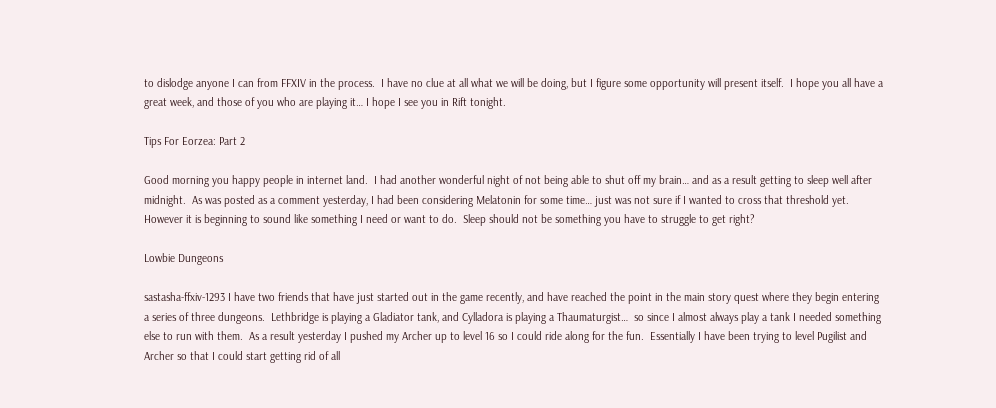to dislodge anyone I can from FFXIV in the process.  I have no clue at all what we will be doing, but I figure some opportunity will present itself.  I hope you all have a great week, and those of you who are playing it… I hope I see you in Rift tonight.

Tips For Eorzea: Part 2

Good morning you happy people in internet land.  I had another wonderful night of not being able to shut off my brain… and as a result getting to sleep well after midnight.  As was posted as a comment yesterday, I had been considering Melatonin for some time… just was not sure if I wanted to cross that threshold yet.  However it is beginning to sound like something I need or want to do.  Sleep should not be something you have to struggle to get right?

Lowbie Dungeons

sastasha-ffxiv-1293 I have two friends that have just started out in the game recently, and have reached the point in the main story quest where they begin entering a series of three dungeons.  Lethbridge is playing a Gladiator tank, and Cylladora is playing a Thaumaturgist…  so since I almost always play a tank I needed something else to run with them.  As a result yesterday I pushed my Archer up to level 16 so I could ride along for the fun.  Essentially I have been trying to level Pugilist and Archer so that I could start getting rid of all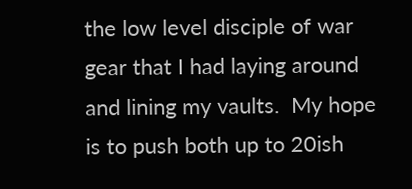the low level disciple of war gear that I had laying around and lining my vaults.  My hope is to push both up to 20ish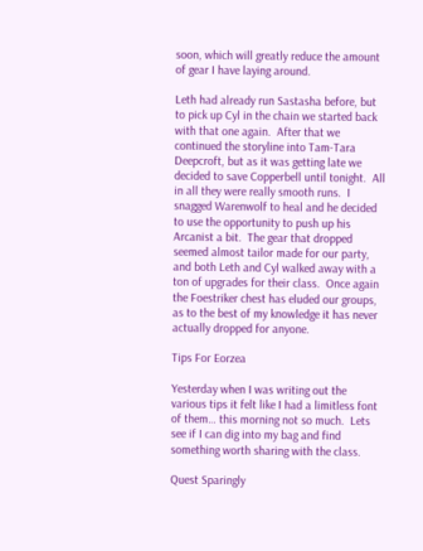soon, which will greatly reduce the amount of gear I have laying around.

Leth had already run Sastasha before, but to pick up Cyl in the chain we started back with that one again.  After that we continued the storyline into Tam-Tara Deepcroft, but as it was getting late we decided to save Copperbell until tonight.  All in all they were really smooth runs.  I snagged Warenwolf to heal and he decided to use the opportunity to push up his Arcanist a bit.  The gear that dropped seemed almost tailor made for our party, and both Leth and Cyl walked away with a ton of upgrades for their class.  Once again the Foestriker chest has eluded our groups, as to the best of my knowledge it has never actually dropped for anyone.

Tips For Eorzea

Yesterday when I was writing out the various tips it felt like I had a limitless font of them… this morning not so much.  Lets see if I can dig into my bag and find something worth sharing with the class.

Quest Sparingly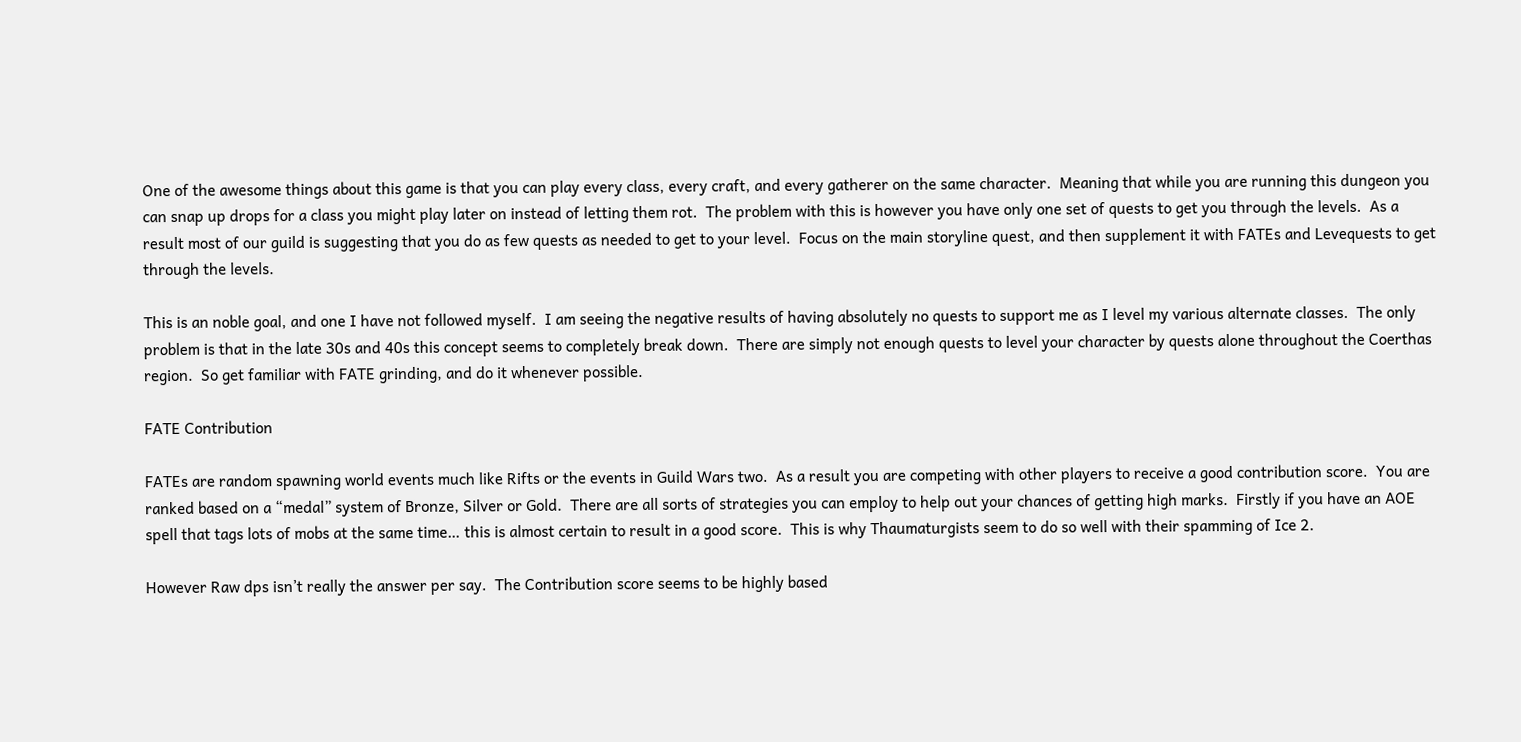One of the awesome things about this game is that you can play every class, every craft, and every gatherer on the same character.  Meaning that while you are running this dungeon you can snap up drops for a class you might play later on instead of letting them rot.  The problem with this is however you have only one set of quests to get you through the levels.  As a result most of our guild is suggesting that you do as few quests as needed to get to your level.  Focus on the main storyline quest, and then supplement it with FATEs and Levequests to get through the levels.

This is an noble goal, and one I have not followed myself.  I am seeing the negative results of having absolutely no quests to support me as I level my various alternate classes.  The only problem is that in the late 30s and 40s this concept seems to completely break down.  There are simply not enough quests to level your character by quests alone throughout the Coerthas region.  So get familiar with FATE grinding, and do it whenever possible.

FATE Contribution

FATEs are random spawning world events much like Rifts or the events in Guild Wars two.  As a result you are competing with other players to receive a good contribution score.  You are ranked based on a “medal” system of Bronze, Silver or Gold.  There are all sorts of strategies you can employ to help out your chances of getting high marks.  Firstly if you have an AOE spell that tags lots of mobs at the same time… this is almost certain to result in a good score.  This is why Thaumaturgists seem to do so well with their spamming of Ice 2.

However Raw dps isn’t really the answer per say.  The Contribution score seems to be highly based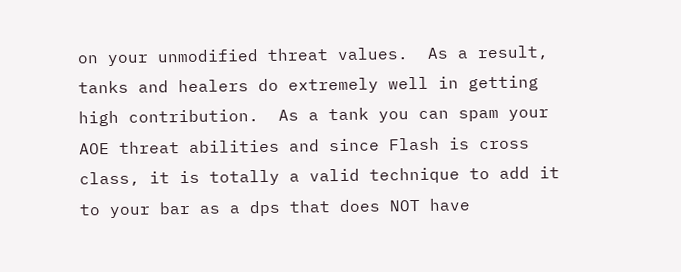on your unmodified threat values.  As a result, tanks and healers do extremely well in getting high contribution.  As a tank you can spam your AOE threat abilities and since Flash is cross class, it is totally a valid technique to add it to your bar as a dps that does NOT have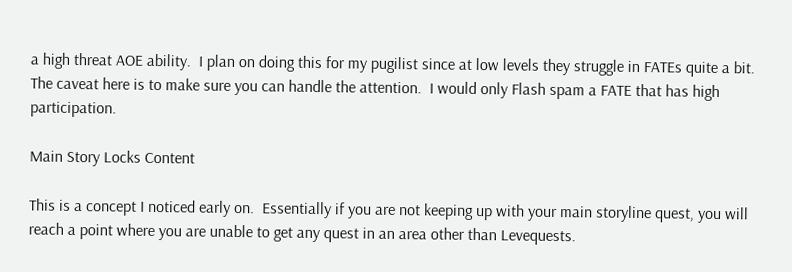a high threat AOE ability.  I plan on doing this for my pugilist since at low levels they struggle in FATEs quite a bit.  The caveat here is to make sure you can handle the attention.  I would only Flash spam a FATE that has high participation.

Main Story Locks Content

This is a concept I noticed early on.  Essentially if you are not keeping up with your main storyline quest, you will reach a point where you are unable to get any quest in an area other than Levequests.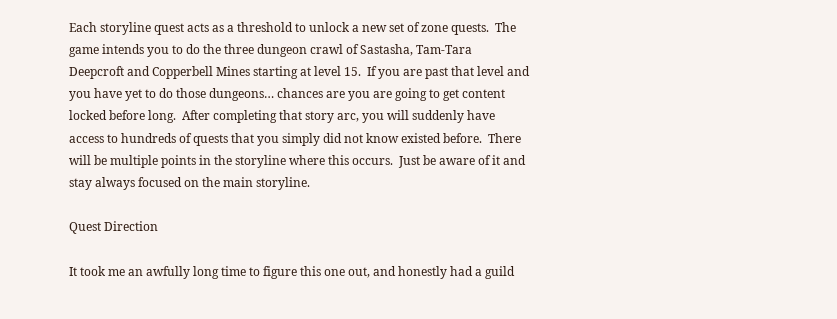Each storyline quest acts as a threshold to unlock a new set of zone quests.  The game intends you to do the three dungeon crawl of Sastasha, Tam-Tara Deepcroft and Copperbell Mines starting at level 15.  If you are past that level and you have yet to do those dungeons… chances are you are going to get content locked before long.  After completing that story arc, you will suddenly have access to hundreds of quests that you simply did not know existed before.  There will be multiple points in the storyline where this occurs.  Just be aware of it and stay always focused on the main storyline.

Quest Direction

It took me an awfully long time to figure this one out, and honestly had a guild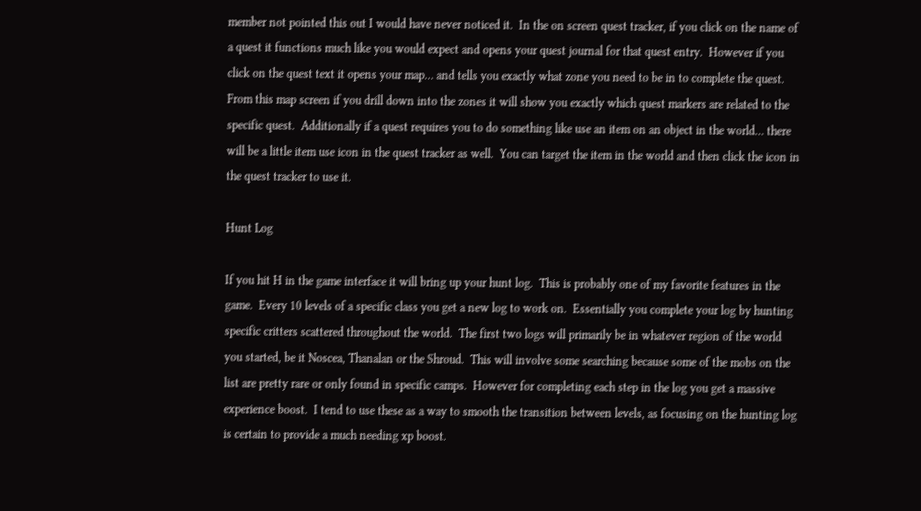member not pointed this out I would have never noticed it.  In the on screen quest tracker, if you click on the name of a quest it functions much like you would expect and opens your quest journal for that quest entry.  However if you click on the quest text it opens your map… and tells you exactly what zone you need to be in to complete the quest.  From this map screen if you drill down into the zones it will show you exactly which quest markers are related to the specific quest.  Additionally if a quest requires you to do something like use an item on an object in the world… there will be a little item use icon in the quest tracker as well.  You can target the item in the world and then click the icon in the quest tracker to use it.

Hunt Log

If you hit H in the game interface it will bring up your hunt log.  This is probably one of my favorite features in the game.  Every 10 levels of a specific class you get a new log to work on.  Essentially you complete your log by hunting specific critters scattered throughout the world.  The first two logs will primarily be in whatever region of the world you started, be it Noscea, Thanalan or the Shroud.  This will involve some searching because some of the mobs on the list are pretty rare or only found in specific camps.  However for completing each step in the log you get a massive experience boost.  I tend to use these as a way to smooth the transition between levels, as focusing on the hunting log is certain to provide a much needing xp boost.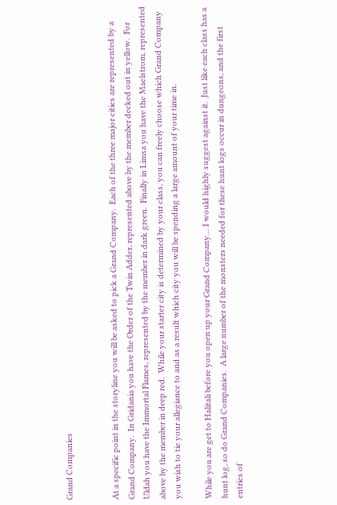Grand Companies


At a specific point in the storyline you will be asked to pick a Grand Company.  Each of the three major cities are represented by a Grand Company.  In Gridania you have the Order of the Twin Adder, represented above by the member decked out in yellow.  For Uldah you have the Immortal Flames, represented by the member in dark green.  Finally in Limsa you have the Maelstrom, represented above by the member in deep red.  While your starter city is determined by your class, you can freely choose which Grand Company you wish to tie your allegiance to and as a result which city you will be spending a large amount of your time in.

While you are get to Halitali before you open up your Grand Company… I would highly suggest against it.  Just like each class has a hunt log, so do Grand Companies.  A large number of the monsters needed for these hunt logs occur in dungeons, and the first entries of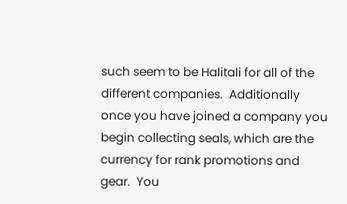such seem to be Halitali for all of the different companies.  Additionally once you have joined a company you begin collecting seals, which are the currency for rank promotions and gear.  You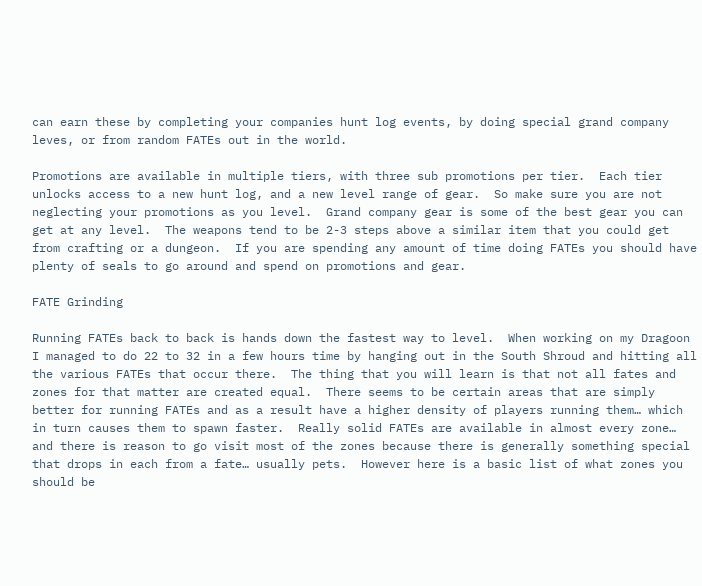can earn these by completing your companies hunt log events, by doing special grand company leves, or from random FATEs out in the world.

Promotions are available in multiple tiers, with three sub promotions per tier.  Each tier unlocks access to a new hunt log, and a new level range of gear.  So make sure you are not neglecting your promotions as you level.  Grand company gear is some of the best gear you can get at any level.  The weapons tend to be 2-3 steps above a similar item that you could get from crafting or a dungeon.  If you are spending any amount of time doing FATEs you should have plenty of seals to go around and spend on promotions and gear.

FATE Grinding

Running FATEs back to back is hands down the fastest way to level.  When working on my Dragoon I managed to do 22 to 32 in a few hours time by hanging out in the South Shroud and hitting all the various FATEs that occur there.  The thing that you will learn is that not all fates and zones for that matter are created equal.  There seems to be certain areas that are simply better for running FATEs and as a result have a higher density of players running them… which in turn causes them to spawn faster.  Really solid FATEs are available in almost every zone…  and there is reason to go visit most of the zones because there is generally something special that drops in each from a fate… usually pets.  However here is a basic list of what zones you should be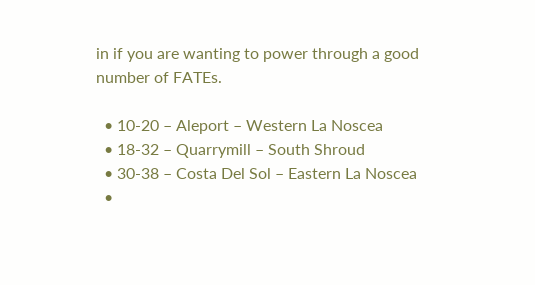in if you are wanting to power through a good number of FATEs.

  • 10-20 – Aleport – Western La Noscea
  • 18-32 – Quarrymill – South Shroud
  • 30-38 – Costa Del Sol – Eastern La Noscea
  •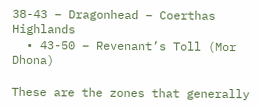38-43 – Dragonhead – Coerthas Highlands
  • 43-50 – Revenant’s Toll (Mor Dhona)

These are the zones that generally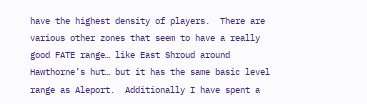have the highest density of players.  There are various other zones that seem to have a really good FATE range… like East Shroud around Hawthorne’s hut… but it has the same basic level range as Aleport.  Additionally I have spent a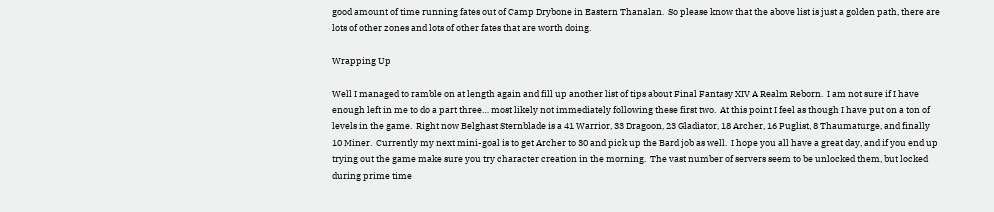good amount of time running fates out of Camp Drybone in Eastern Thanalan.  So please know that the above list is just a golden path, there are lots of other zones and lots of other fates that are worth doing.

Wrapping Up

Well I managed to ramble on at length again and fill up another list of tips about Final Fantasy XIV A Realm Reborn.  I am not sure if I have enough left in me to do a part three… most likely not immediately following these first two.  At this point I feel as though I have put on a ton of levels in the game.  Right now Belghast Sternblade is a 41 Warrior, 33 Dragoon, 23 Gladiator, 18 Archer, 16 Puglist, 8 Thaumaturge, and finally 10 Miner.  Currently my next mini-goal is to get Archer to 30 and pick up the Bard job as well.  I hope you all have a great day, and if you end up trying out the game make sure you try character creation in the morning.  The vast number of servers seem to be unlocked them, but locked during prime time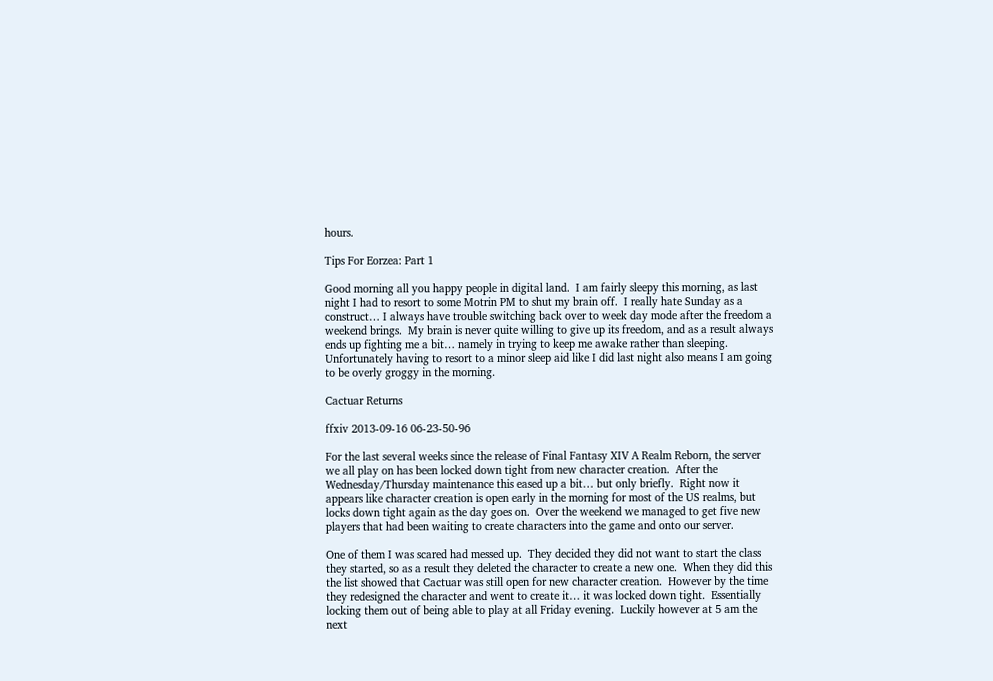hours.

Tips For Eorzea: Part 1

Good morning all you happy people in digital land.  I am fairly sleepy this morning, as last night I had to resort to some Motrin PM to shut my brain off.  I really hate Sunday as a construct… I always have trouble switching back over to week day mode after the freedom a weekend brings.  My brain is never quite willing to give up its freedom, and as a result always ends up fighting me a bit… namely in trying to keep me awake rather than sleeping.  Unfortunately having to resort to a minor sleep aid like I did last night also means I am going to be overly groggy in the morning.

Cactuar Returns

ffxiv 2013-09-16 06-23-50-96

For the last several weeks since the release of Final Fantasy XIV A Realm Reborn, the server we all play on has been locked down tight from new character creation.  After the Wednesday/Thursday maintenance this eased up a bit… but only briefly.  Right now it appears like character creation is open early in the morning for most of the US realms, but locks down tight again as the day goes on.  Over the weekend we managed to get five new players that had been waiting to create characters into the game and onto our server.

One of them I was scared had messed up.  They decided they did not want to start the class they started, so as a result they deleted the character to create a new one.  When they did this the list showed that Cactuar was still open for new character creation.  However by the time they redesigned the character and went to create it… it was locked down tight.  Essentially locking them out of being able to play at all Friday evening.  Luckily however at 5 am the next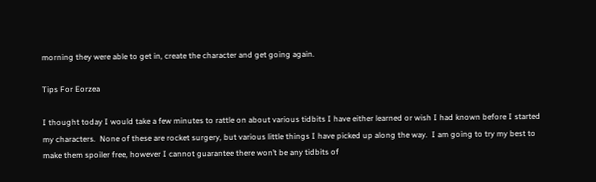morning they were able to get in, create the character and get going again.

Tips For Eorzea

I thought today I would take a few minutes to rattle on about various tidbits I have either learned or wish I had known before I started my characters.  None of these are rocket surgery, but various little things I have picked up along the way.  I am going to try my best to make them spoiler free, however I cannot guarantee there won’t be any tidbits of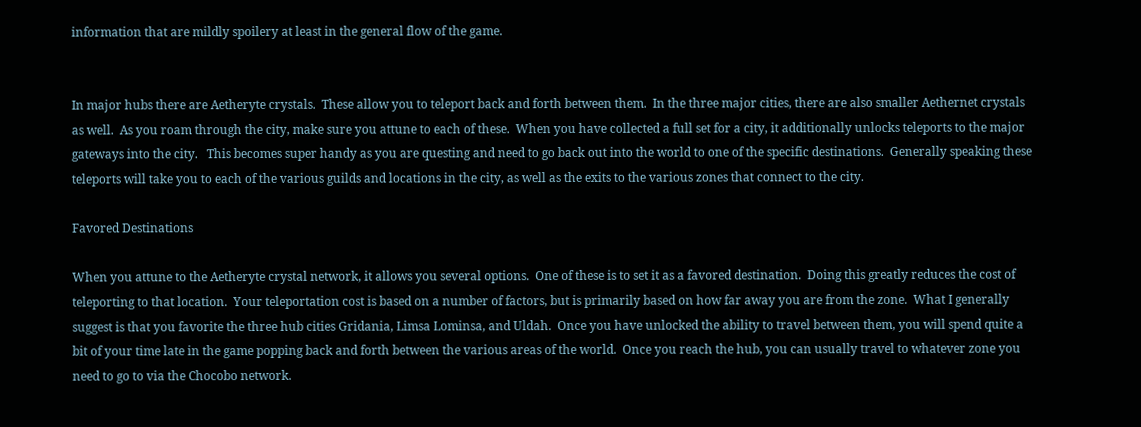information that are mildly spoilery at least in the general flow of the game.


In major hubs there are Aetheryte crystals.  These allow you to teleport back and forth between them.  In the three major cities, there are also smaller Aethernet crystals as well.  As you roam through the city, make sure you attune to each of these.  When you have collected a full set for a city, it additionally unlocks teleports to the major gateways into the city.   This becomes super handy as you are questing and need to go back out into the world to one of the specific destinations.  Generally speaking these teleports will take you to each of the various guilds and locations in the city, as well as the exits to the various zones that connect to the city.

Favored Destinations

When you attune to the Aetheryte crystal network, it allows you several options.  One of these is to set it as a favored destination.  Doing this greatly reduces the cost of teleporting to that location.  Your teleportation cost is based on a number of factors, but is primarily based on how far away you are from the zone.  What I generally suggest is that you favorite the three hub cities Gridania, Limsa Lominsa, and Uldah.  Once you have unlocked the ability to travel between them, you will spend quite a bit of your time late in the game popping back and forth between the various areas of the world.  Once you reach the hub, you can usually travel to whatever zone you need to go to via the Chocobo network.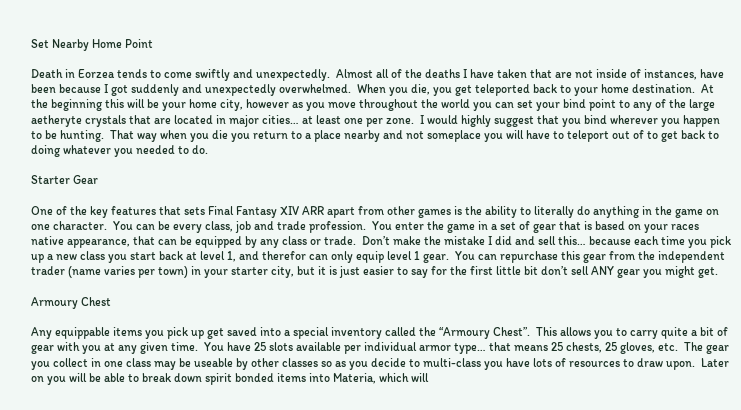Set Nearby Home Point

Death in Eorzea tends to come swiftly and unexpectedly.  Almost all of the deaths I have taken that are not inside of instances, have been because I got suddenly and unexpectedly overwhelmed.  When you die, you get teleported back to your home destination.  At the beginning this will be your home city, however as you move throughout the world you can set your bind point to any of the large aetheryte crystals that are located in major cities… at least one per zone.  I would highly suggest that you bind wherever you happen to be hunting.  That way when you die you return to a place nearby and not someplace you will have to teleport out of to get back to doing whatever you needed to do.

Starter Gear

One of the key features that sets Final Fantasy XIV ARR apart from other games is the ability to literally do anything in the game on one character.  You can be every class, job and trade profession.  You enter the game in a set of gear that is based on your races native appearance, that can be equipped by any class or trade.  Don’t make the mistake I did and sell this… because each time you pick up a new class you start back at level 1, and therefor can only equip level 1 gear.  You can repurchase this gear from the independent trader (name varies per town) in your starter city, but it is just easier to say for the first little bit don’t sell ANY gear you might get.

Armoury Chest

Any equippable items you pick up get saved into a special inventory called the “Armoury Chest”.  This allows you to carry quite a bit of gear with you at any given time.  You have 25 slots available per individual armor type… that means 25 chests, 25 gloves, etc.  The gear you collect in one class may be useable by other classes so as you decide to multi-class you have lots of resources to draw upon.  Later on you will be able to break down spirit bonded items into Materia, which will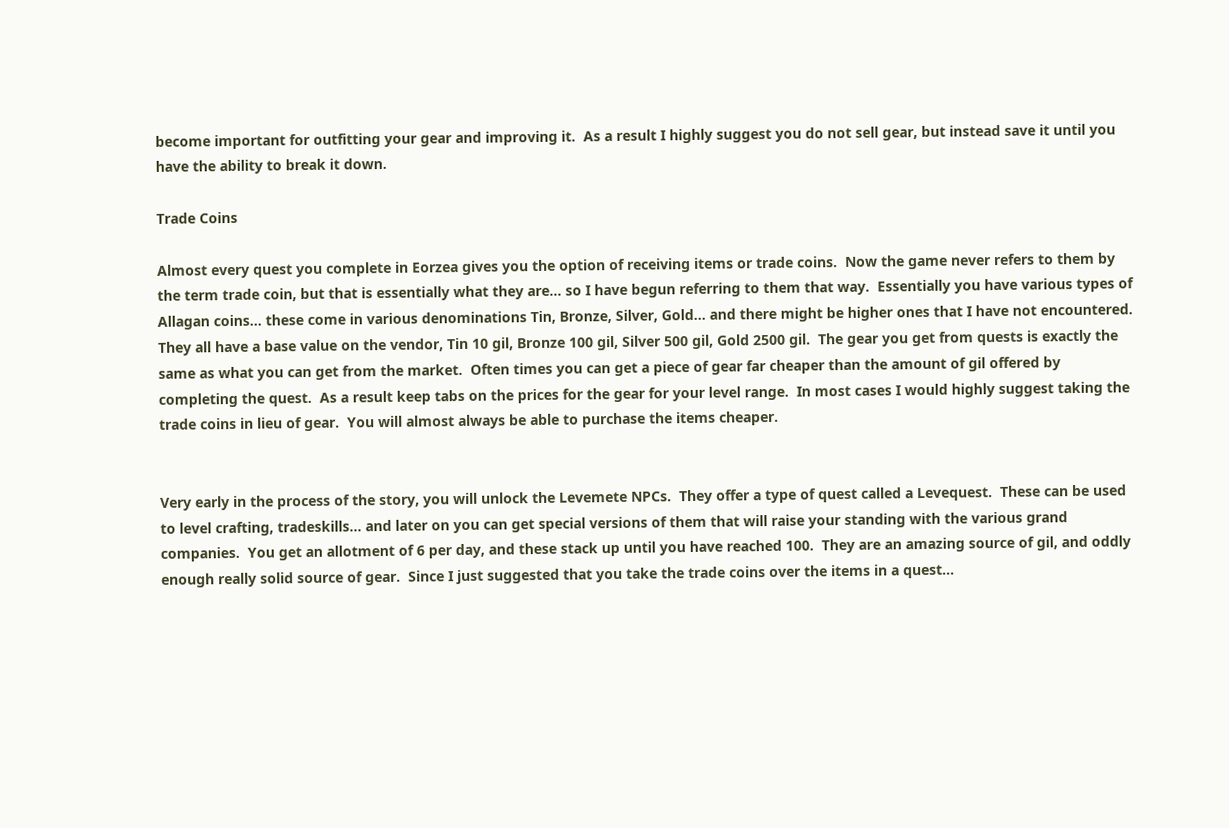become important for outfitting your gear and improving it.  As a result I highly suggest you do not sell gear, but instead save it until you have the ability to break it down.

Trade Coins

Almost every quest you complete in Eorzea gives you the option of receiving items or trade coins.  Now the game never refers to them by the term trade coin, but that is essentially what they are… so I have begun referring to them that way.  Essentially you have various types of Allagan coins… these come in various denominations Tin, Bronze, Silver, Gold… and there might be higher ones that I have not encountered.  They all have a base value on the vendor, Tin 10 gil, Bronze 100 gil, Silver 500 gil, Gold 2500 gil.  The gear you get from quests is exactly the same as what you can get from the market.  Often times you can get a piece of gear far cheaper than the amount of gil offered by completing the quest.  As a result keep tabs on the prices for the gear for your level range.  In most cases I would highly suggest taking the trade coins in lieu of gear.  You will almost always be able to purchase the items cheaper.


Very early in the process of the story, you will unlock the Levemete NPCs.  They offer a type of quest called a Levequest.  These can be used to level crafting, tradeskills… and later on you can get special versions of them that will raise your standing with the various grand companies.  You get an allotment of 6 per day, and these stack up until you have reached 100.  They are an amazing source of gil, and oddly enough really solid source of gear.  Since I just suggested that you take the trade coins over the items in a quest…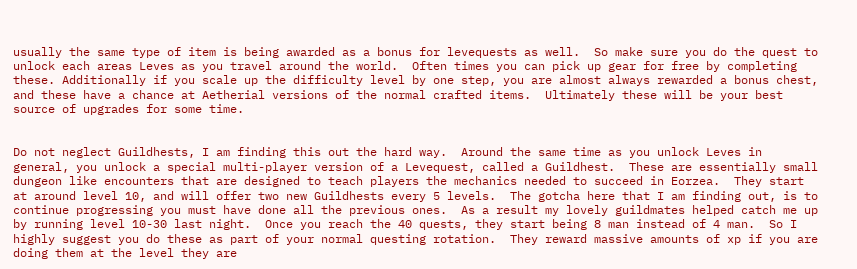usually the same type of item is being awarded as a bonus for levequests as well.  So make sure you do the quest to unlock each areas Leves as you travel around the world.  Often times you can pick up gear for free by completing these. Additionally if you scale up the difficulty level by one step, you are almost always rewarded a bonus chest, and these have a chance at Aetherial versions of the normal crafted items.  Ultimately these will be your best source of upgrades for some time.


Do not neglect Guildhests, I am finding this out the hard way.  Around the same time as you unlock Leves in general, you unlock a special multi-player version of a Levequest, called a Guildhest.  These are essentially small dungeon like encounters that are designed to teach players the mechanics needed to succeed in Eorzea.  They start at around level 10, and will offer two new Guildhests every 5 levels.  The gotcha here that I am finding out, is to continue progressing you must have done all the previous ones.  As a result my lovely guildmates helped catch me up by running level 10-30 last night.  Once you reach the 40 quests, they start being 8 man instead of 4 man.  So I highly suggest you do these as part of your normal questing rotation.  They reward massive amounts of xp if you are doing them at the level they are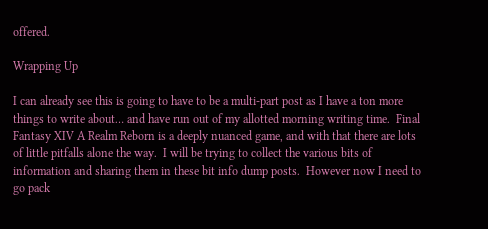offered.

Wrapping Up

I can already see this is going to have to be a multi-part post as I have a ton more things to write about… and have run out of my allotted morning writing time.  Final Fantasy XIV A Realm Reborn is a deeply nuanced game, and with that there are lots of little pitfalls alone the way.  I will be trying to collect the various bits of information and sharing them in these bit info dump posts.  However now I need to go pack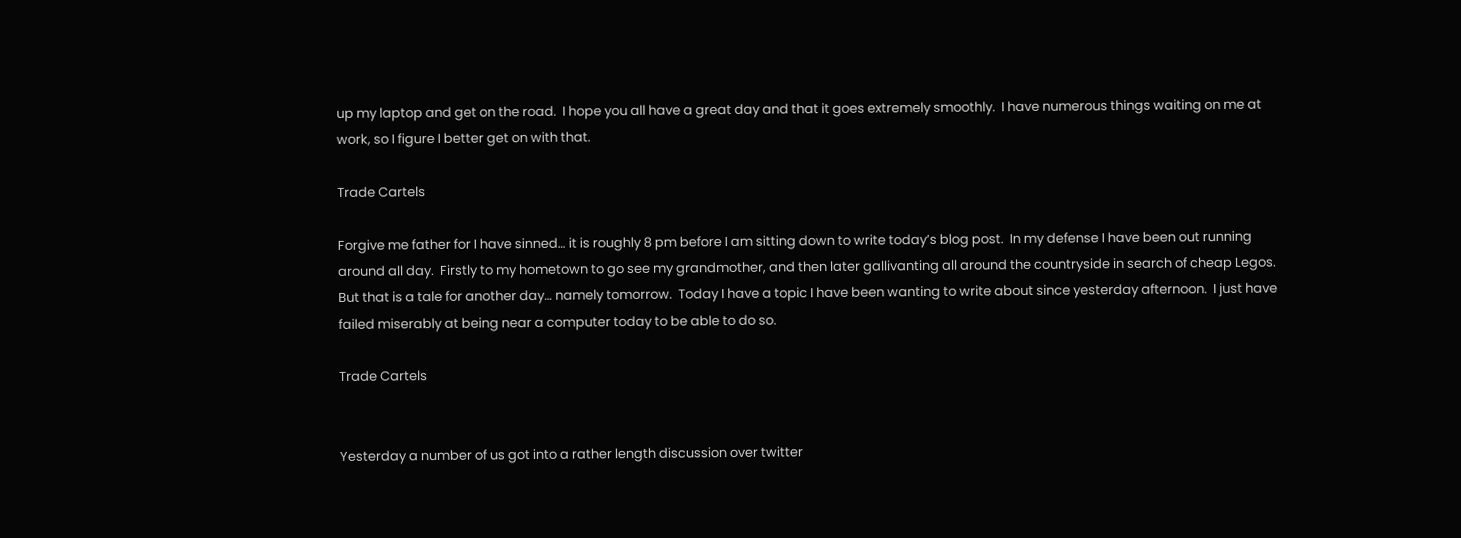up my laptop and get on the road.  I hope you all have a great day and that it goes extremely smoothly.  I have numerous things waiting on me at work, so I figure I better get on with that.

Trade Cartels

Forgive me father for I have sinned… it is roughly 8 pm before I am sitting down to write today’s blog post.  In my defense I have been out running around all day.  Firstly to my hometown to go see my grandmother, and then later gallivanting all around the countryside in search of cheap Legos.  But that is a tale for another day… namely tomorrow.  Today I have a topic I have been wanting to write about since yesterday afternoon.  I just have failed miserably at being near a computer today to be able to do so.

Trade Cartels


Yesterday a number of us got into a rather length discussion over twitter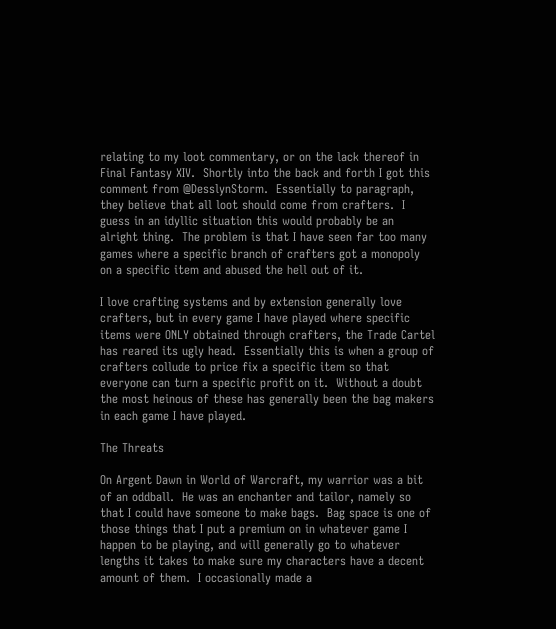relating to my loot commentary, or on the lack thereof in Final Fantasy XIV.  Shortly into the back and forth I got this comment from @DesslynStorm.  Essentially to paragraph, they believe that all loot should come from crafters.  I guess in an idyllic situation this would probably be an alright thing.  The problem is that I have seen far too many games where a specific branch of crafters got a monopoly on a specific item and abused the hell out of it.

I love crafting systems and by extension generally love crafters, but in every game I have played where specific items were ONLY obtained through crafters, the Trade Cartel has reared its ugly head.  Essentially this is when a group of crafters collude to price fix a specific item so that everyone can turn a specific profit on it.  Without a doubt the most heinous of these has generally been the bag makers in each game I have played.

The Threats

On Argent Dawn in World of Warcraft, my warrior was a bit of an oddball.  He was an enchanter and tailor, namely so that I could have someone to make bags.  Bag space is one of those things that I put a premium on in whatever game I happen to be playing, and will generally go to whatever lengths it takes to make sure my characters have a decent amount of them.  I occasionally made a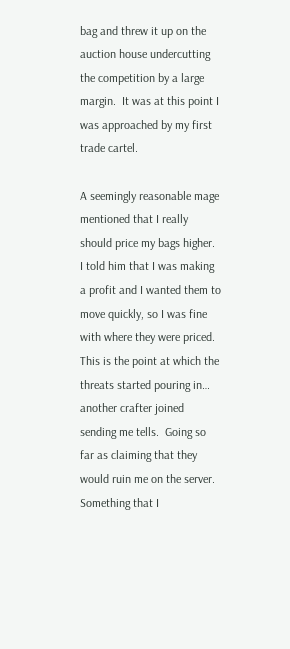bag and threw it up on the auction house undercutting the competition by a large margin.  It was at this point I was approached by my first trade cartel.

A seemingly reasonable mage mentioned that I really should price my bags higher.  I told him that I was making a profit and I wanted them to move quickly, so I was fine with where they were priced.  This is the point at which the threats started pouring in… another crafter joined sending me tells.  Going so far as claiming that they would ruin me on the server.  Something that I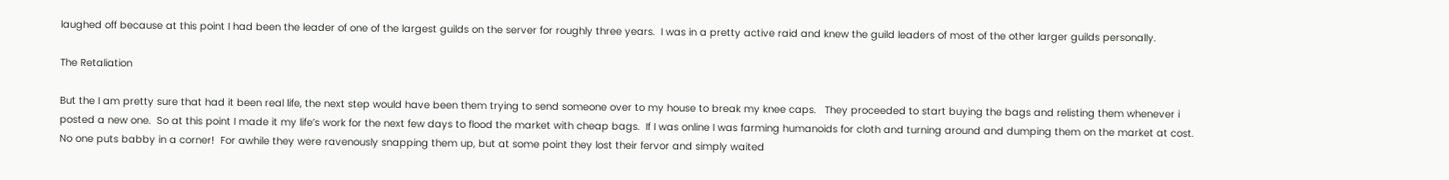laughed off because at this point I had been the leader of one of the largest guilds on the server for roughly three years.  I was in a pretty active raid and knew the guild leaders of most of the other larger guilds personally.

The Retaliation

But the I am pretty sure that had it been real life, the next step would have been them trying to send someone over to my house to break my knee caps.   They proceeded to start buying the bags and relisting them whenever i posted a new one.  So at this point I made it my life’s work for the next few days to flood the market with cheap bags.  If I was online I was farming humanoids for cloth and turning around and dumping them on the market at cost.  No one puts babby in a corner!  For awhile they were ravenously snapping them up, but at some point they lost their fervor and simply waited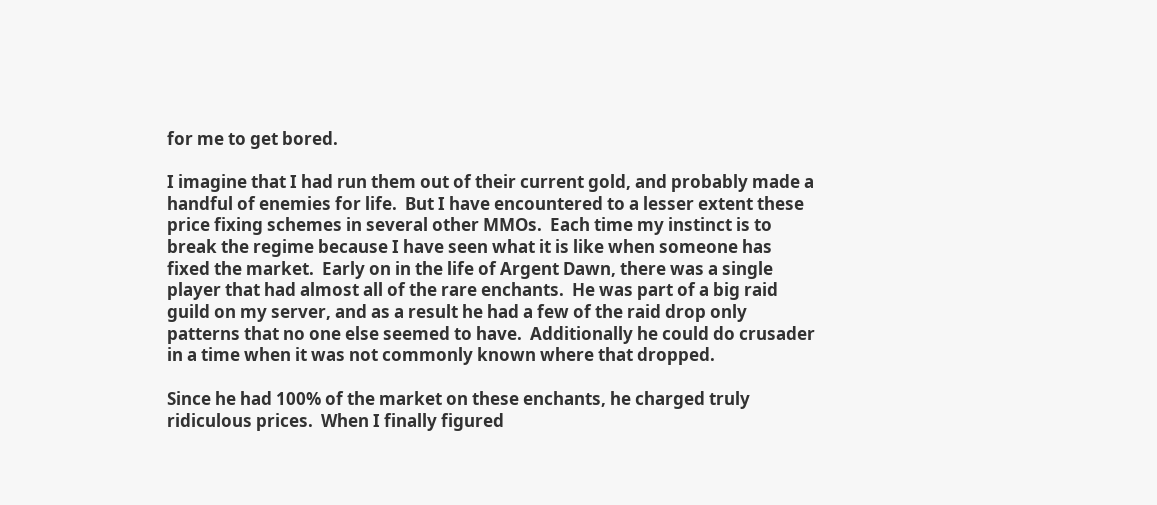for me to get bored.

I imagine that I had run them out of their current gold, and probably made a handful of enemies for life.  But I have encountered to a lesser extent these price fixing schemes in several other MMOs.  Each time my instinct is to break the regime because I have seen what it is like when someone has fixed the market.  Early on in the life of Argent Dawn, there was a single player that had almost all of the rare enchants.  He was part of a big raid guild on my server, and as a result he had a few of the raid drop only patterns that no one else seemed to have.  Additionally he could do crusader in a time when it was not commonly known where that dropped.

Since he had 100% of the market on these enchants, he charged truly ridiculous prices.  When I finally figured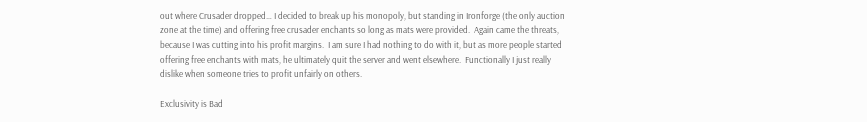out where Crusader dropped… I decided to break up his monopoly, but standing in Ironforge (the only auction zone at the time) and offering free crusader enchants so long as mats were provided.  Again came the threats, because I was cutting into his profit margins.  I am sure I had nothing to do with it, but as more people started offering free enchants with mats, he ultimately quit the server and went elsewhere.  Functionally I just really dislike when someone tries to profit unfairly on others.

Exclusivity is Bad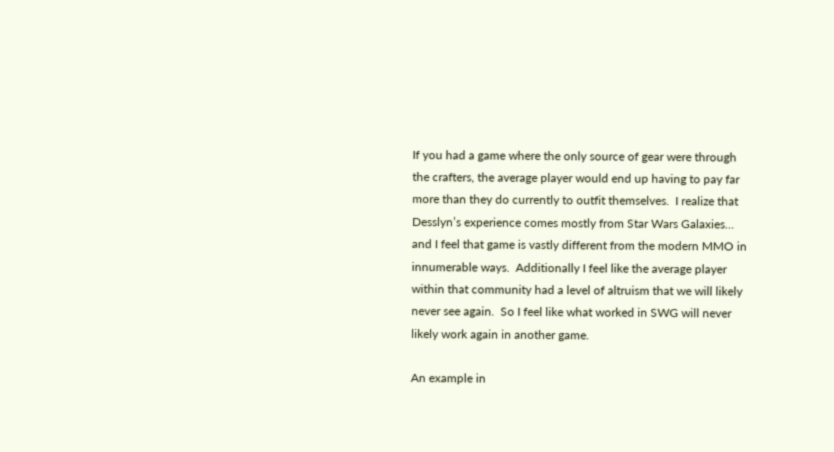If you had a game where the only source of gear were through the crafters, the average player would end up having to pay far more than they do currently to outfit themselves.  I realize that Desslyn’s experience comes mostly from Star Wars Galaxies… and I feel that game is vastly different from the modern MMO in innumerable ways.  Additionally I feel like the average player within that community had a level of altruism that we will likely never see again.  So I feel like what worked in SWG will never likely work again in another game.

An example in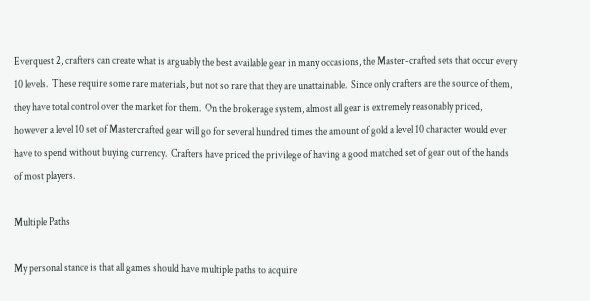Everquest 2, crafters can create what is arguably the best available gear in many occasions, the Master-crafted sets that occur every 10 levels.  These require some rare materials, but not so rare that they are unattainable.  Since only crafters are the source of them, they have total control over the market for them.  On the brokerage system, almost all gear is extremely reasonably priced, however a level 10 set of Mastercrafted gear will go for several hundred times the amount of gold a level 10 character would ever have to spend without buying currency.  Crafters have priced the privilege of having a good matched set of gear out of the hands of most players.

Multiple Paths

My personal stance is that all games should have multiple paths to acquire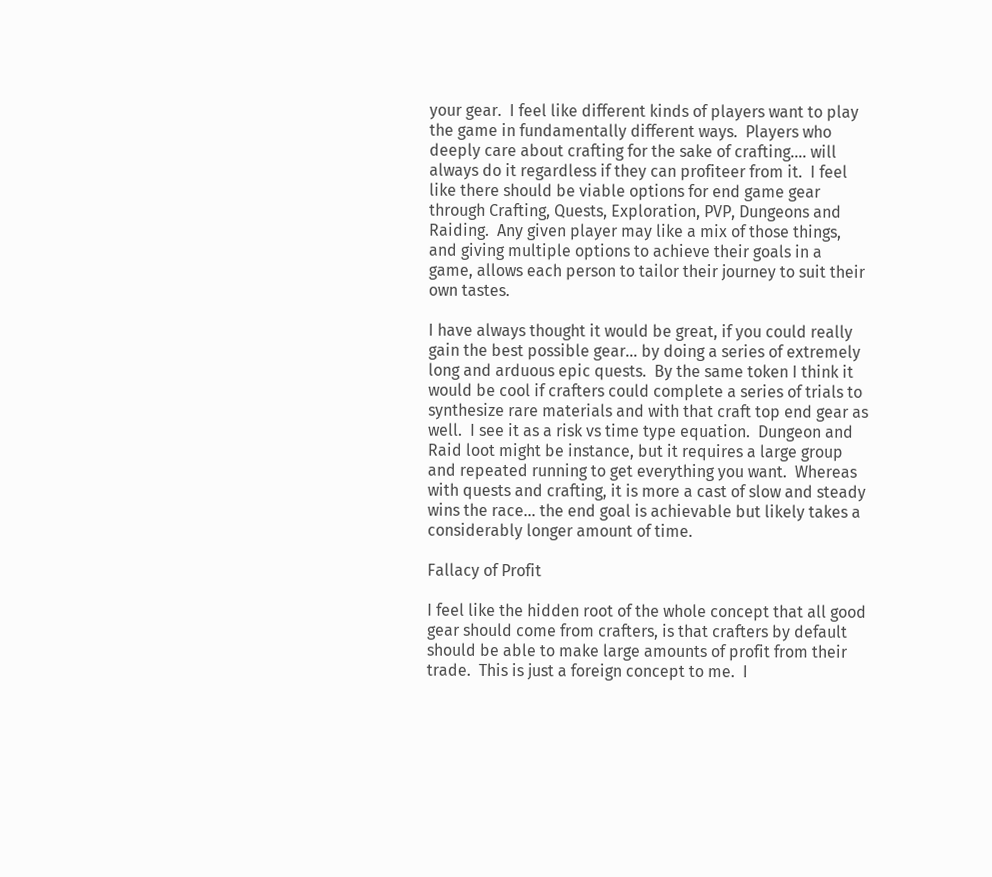your gear.  I feel like different kinds of players want to play the game in fundamentally different ways.  Players who deeply care about crafting for the sake of crafting…. will always do it regardless if they can profiteer from it.  I feel like there should be viable options for end game gear through Crafting, Quests, Exploration, PVP, Dungeons and Raiding.  Any given player may like a mix of those things, and giving multiple options to achieve their goals in a game, allows each person to tailor their journey to suit their own tastes.

I have always thought it would be great, if you could really gain the best possible gear… by doing a series of extremely long and arduous epic quests.  By the same token I think it would be cool if crafters could complete a series of trials to synthesize rare materials and with that craft top end gear as well.  I see it as a risk vs time type equation.  Dungeon and Raid loot might be instance, but it requires a large group and repeated running to get everything you want.  Whereas with quests and crafting, it is more a cast of slow and steady wins the race… the end goal is achievable but likely takes a considerably longer amount of time.

Fallacy of Profit

I feel like the hidden root of the whole concept that all good gear should come from crafters, is that crafters by default should be able to make large amounts of profit from their trade.  This is just a foreign concept to me.  I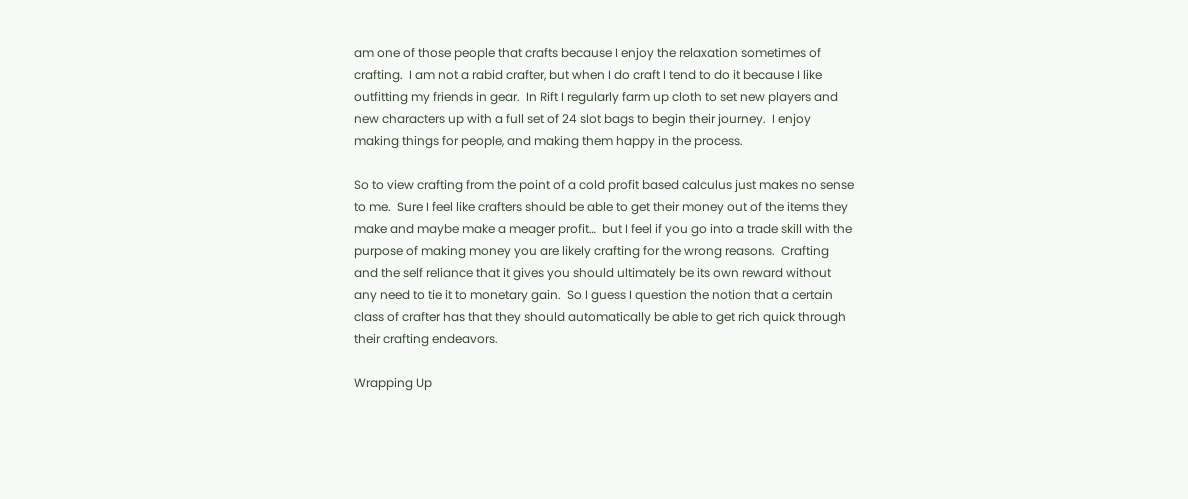am one of those people that crafts because I enjoy the relaxation sometimes of crafting.  I am not a rabid crafter, but when I do craft I tend to do it because I like outfitting my friends in gear.  In Rift I regularly farm up cloth to set new players and new characters up with a full set of 24 slot bags to begin their journey.  I enjoy making things for people, and making them happy in the process.

So to view crafting from the point of a cold profit based calculus just makes no sense to me.  Sure I feel like crafters should be able to get their money out of the items they make and maybe make a meager profit…  but I feel if you go into a trade skill with the purpose of making money you are likely crafting for the wrong reasons.  Crafting and the self reliance that it gives you should ultimately be its own reward without any need to tie it to monetary gain.  So I guess I question the notion that a certain class of crafter has that they should automatically be able to get rich quick through their crafting endeavors.

Wrapping Up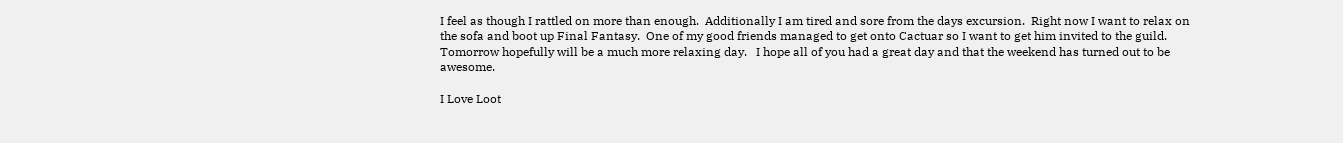I feel as though I rattled on more than enough.  Additionally I am tired and sore from the days excursion.  Right now I want to relax on the sofa and boot up Final Fantasy.  One of my good friends managed to get onto Cactuar so I want to get him invited to the guild.  Tomorrow hopefully will be a much more relaxing day.   I hope all of you had a great day and that the weekend has turned out to be awesome.

I Love Loot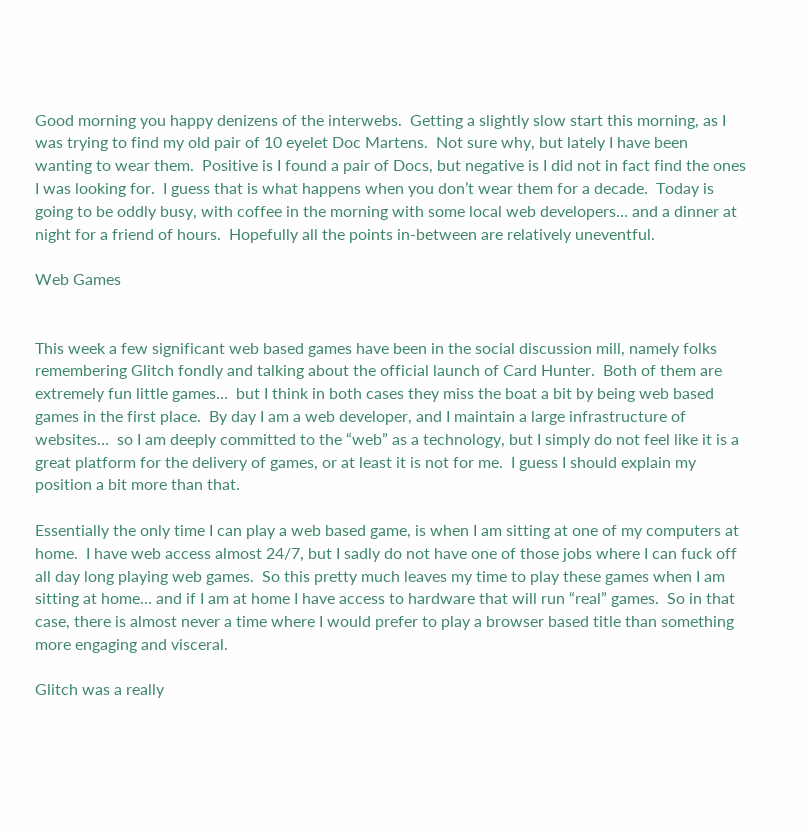Good morning you happy denizens of the interwebs.  Getting a slightly slow start this morning, as I was trying to find my old pair of 10 eyelet Doc Martens.  Not sure why, but lately I have been wanting to wear them.  Positive is I found a pair of Docs, but negative is I did not in fact find the ones I was looking for.  I guess that is what happens when you don’t wear them for a decade.  Today is going to be oddly busy, with coffee in the morning with some local web developers… and a dinner at night for a friend of hours.  Hopefully all the points in-between are relatively uneventful.

Web Games


This week a few significant web based games have been in the social discussion mill, namely folks remembering Glitch fondly and talking about the official launch of Card Hunter.  Both of them are extremely fun little games…  but I think in both cases they miss the boat a bit by being web based games in the first place.  By day I am a web developer, and I maintain a large infrastructure of websites…  so I am deeply committed to the “web” as a technology, but I simply do not feel like it is a great platform for the delivery of games, or at least it is not for me.  I guess I should explain my position a bit more than that.

Essentially the only time I can play a web based game, is when I am sitting at one of my computers at home.  I have web access almost 24/7, but I sadly do not have one of those jobs where I can fuck off all day long playing web games.  So this pretty much leaves my time to play these games when I am sitting at home… and if I am at home I have access to hardware that will run “real” games.  So in that case, there is almost never a time where I would prefer to play a browser based title than something more engaging and visceral.

Glitch was a really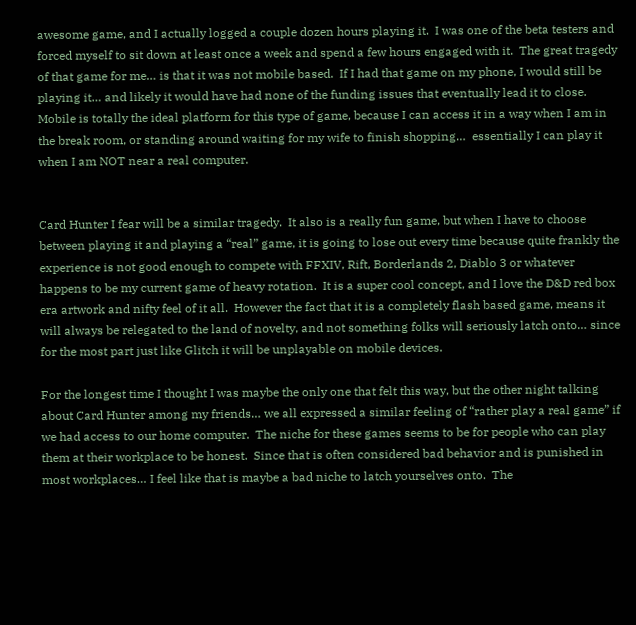awesome game, and I actually logged a couple dozen hours playing it.  I was one of the beta testers and forced myself to sit down at least once a week and spend a few hours engaged with it.  The great tragedy of that game for me… is that it was not mobile based.  If I had that game on my phone, I would still be playing it… and likely it would have had none of the funding issues that eventually lead it to close.  Mobile is totally the ideal platform for this type of game, because I can access it in a way when I am in the break room, or standing around waiting for my wife to finish shopping…  essentially I can play it when I am NOT near a real computer.


Card Hunter I fear will be a similar tragedy.  It also is a really fun game, but when I have to choose between playing it and playing a “real” game, it is going to lose out every time because quite frankly the experience is not good enough to compete with FFXIV, Rift, Borderlands 2, Diablo 3 or whatever happens to be my current game of heavy rotation.  It is a super cool concept, and I love the D&D red box era artwork and nifty feel of it all.  However the fact that it is a completely flash based game, means it will always be relegated to the land of novelty, and not something folks will seriously latch onto… since for the most part just like Glitch it will be unplayable on mobile devices.

For the longest time I thought I was maybe the only one that felt this way, but the other night talking about Card Hunter among my friends… we all expressed a similar feeling of “rather play a real game” if we had access to our home computer.  The niche for these games seems to be for people who can play them at their workplace to be honest.  Since that is often considered bad behavior and is punished in most workplaces… I feel like that is maybe a bad niche to latch yourselves onto.  The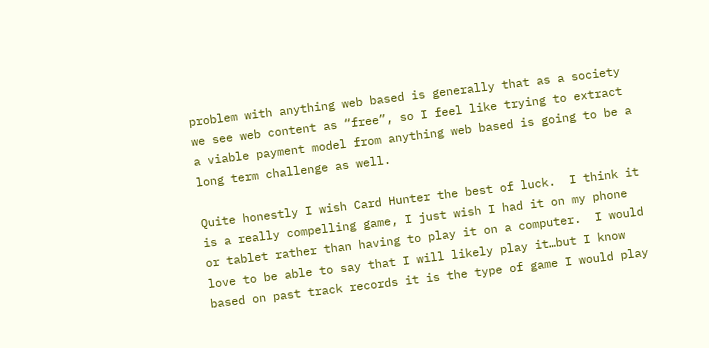problem with anything web based is generally that as a society we see web content as “free”, so I feel like trying to extract a viable payment model from anything web based is going to be a long term challenge as well.

Quite honestly I wish Card Hunter the best of luck.  I think it is a really compelling game, I just wish I had it on my phone or tablet rather than having to play it on a computer.  I would love to be able to say that I will likely play it…but I know based on past track records it is the type of game I would play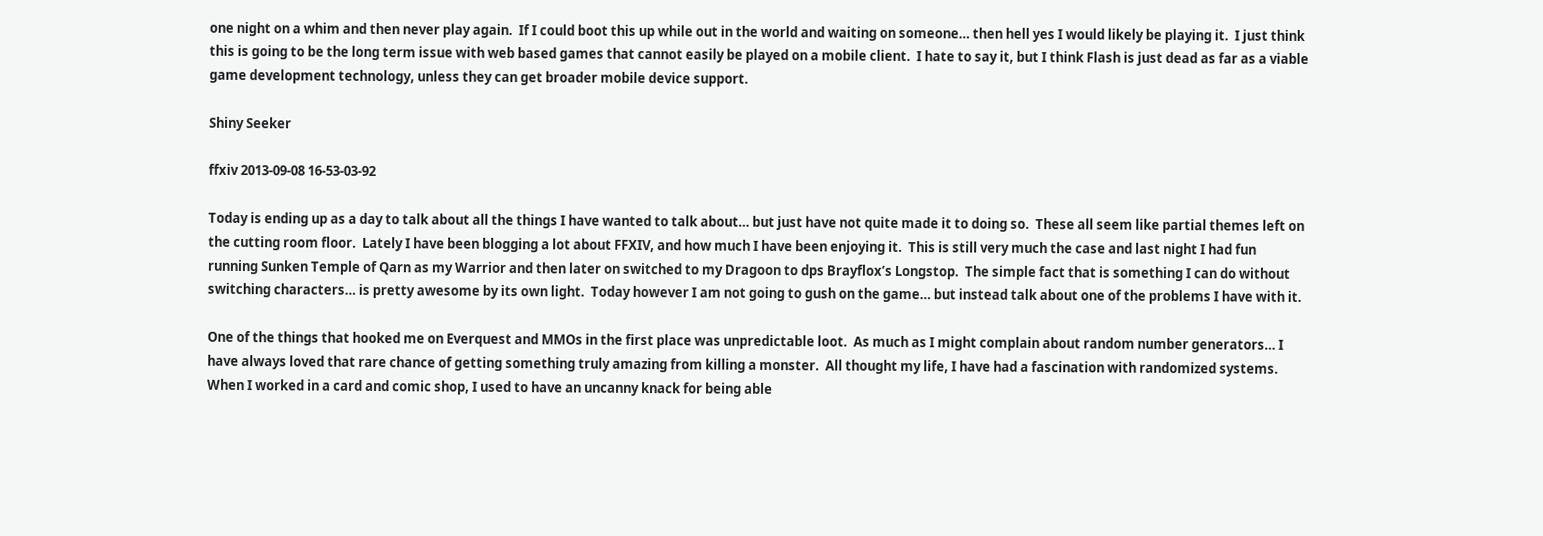one night on a whim and then never play again.  If I could boot this up while out in the world and waiting on someone… then hell yes I would likely be playing it.  I just think this is going to be the long term issue with web based games that cannot easily be played on a mobile client.  I hate to say it, but I think Flash is just dead as far as a viable game development technology, unless they can get broader mobile device support.

Shiny Seeker

ffxiv 2013-09-08 16-53-03-92

Today is ending up as a day to talk about all the things I have wanted to talk about… but just have not quite made it to doing so.  These all seem like partial themes left on the cutting room floor.  Lately I have been blogging a lot about FFXIV, and how much I have been enjoying it.  This is still very much the case and last night I had fun running Sunken Temple of Qarn as my Warrior and then later on switched to my Dragoon to dps Brayflox’s Longstop.  The simple fact that is something I can do without switching characters… is pretty awesome by its own light.  Today however I am not going to gush on the game… but instead talk about one of the problems I have with it.

One of the things that hooked me on Everquest and MMOs in the first place was unpredictable loot.  As much as I might complain about random number generators… I have always loved that rare chance of getting something truly amazing from killing a monster.  All thought my life, I have had a fascination with randomized systems.  When I worked in a card and comic shop, I used to have an uncanny knack for being able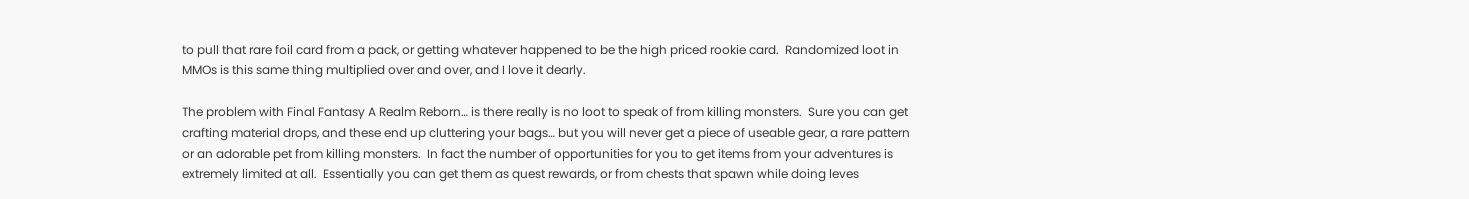to pull that rare foil card from a pack, or getting whatever happened to be the high priced rookie card.  Randomized loot in MMOs is this same thing multiplied over and over, and I love it dearly.

The problem with Final Fantasy A Realm Reborn… is there really is no loot to speak of from killing monsters.  Sure you can get crafting material drops, and these end up cluttering your bags… but you will never get a piece of useable gear, a rare pattern or an adorable pet from killing monsters.  In fact the number of opportunities for you to get items from your adventures is extremely limited at all.  Essentially you can get them as quest rewards, or from chests that spawn while doing leves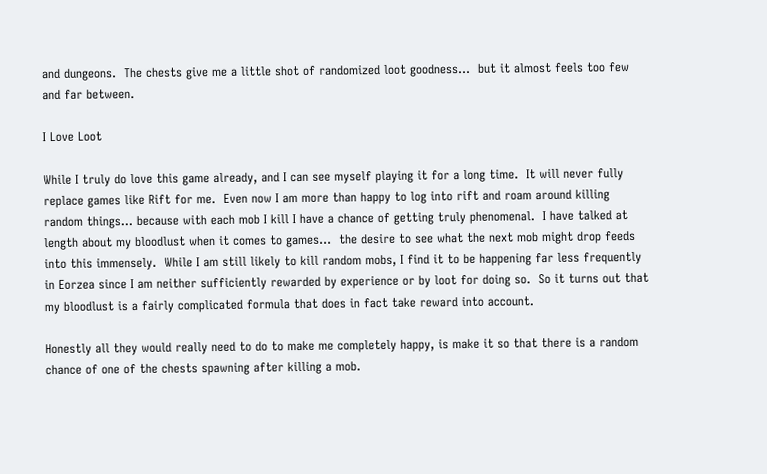and dungeons.  The chests give me a little shot of randomized loot goodness…  but it almost feels too few and far between.

I Love Loot

While I truly do love this game already, and I can see myself playing it for a long time.  It will never fully replace games like Rift for me.  Even now I am more than happy to log into rift and roam around killing random things… because with each mob I kill I have a chance of getting truly phenomenal.  I have talked at length about my bloodlust when it comes to games…  the desire to see what the next mob might drop feeds into this immensely.  While I am still likely to kill random mobs, I find it to be happening far less frequently in Eorzea since I am neither sufficiently rewarded by experience or by loot for doing so.  So it turns out that my bloodlust is a fairly complicated formula that does in fact take reward into account.

Honestly all they would really need to do to make me completely happy, is make it so that there is a random chance of one of the chests spawning after killing a mob.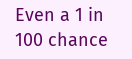Even a 1 in 100 chance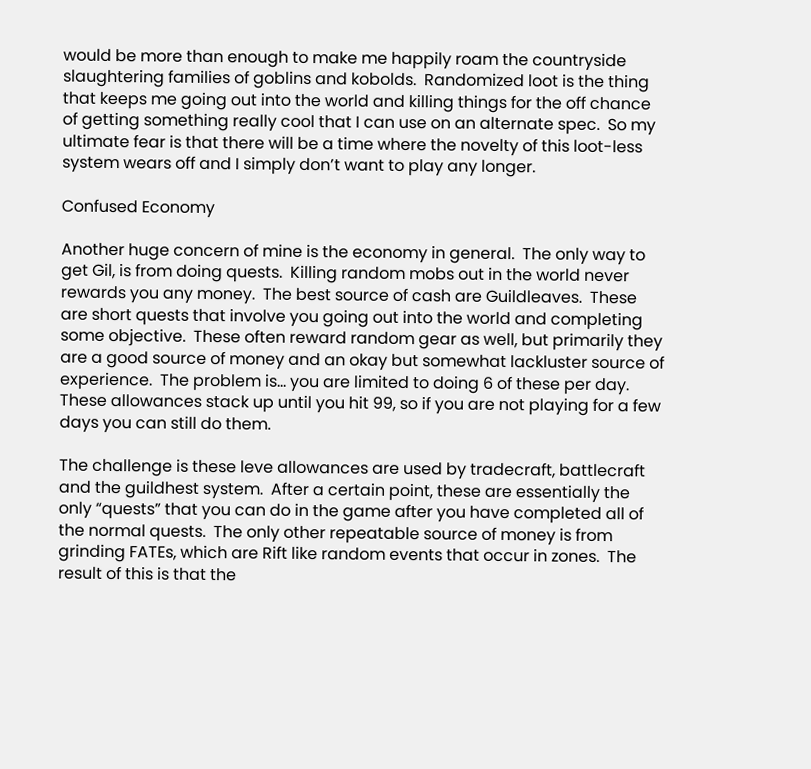would be more than enough to make me happily roam the countryside slaughtering families of goblins and kobolds.  Randomized loot is the thing that keeps me going out into the world and killing things for the off chance of getting something really cool that I can use on an alternate spec.  So my ultimate fear is that there will be a time where the novelty of this loot-less system wears off and I simply don’t want to play any longer.

Confused Economy

Another huge concern of mine is the economy in general.  The only way to get Gil, is from doing quests.  Killing random mobs out in the world never rewards you any money.  The best source of cash are Guildleaves.  These are short quests that involve you going out into the world and completing some objective.  These often reward random gear as well, but primarily they are a good source of money and an okay but somewhat lackluster source of experience.  The problem is… you are limited to doing 6 of these per day.  These allowances stack up until you hit 99, so if you are not playing for a few days you can still do them.

The challenge is these leve allowances are used by tradecraft, battlecraft and the guildhest system.  After a certain point, these are essentially the only “quests” that you can do in the game after you have completed all of the normal quests.  The only other repeatable source of money is from grinding FATEs, which are Rift like random events that occur in zones.  The result of this is that the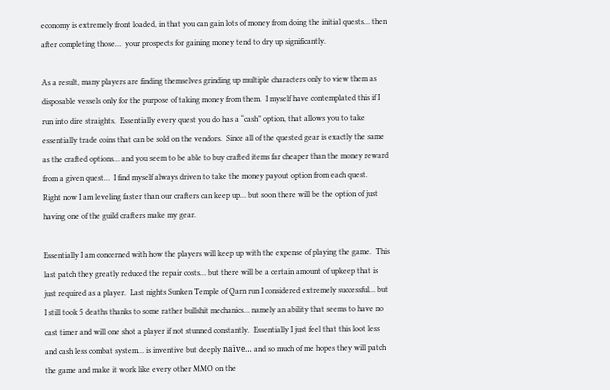economy is extremely front loaded, in that you can gain lots of money from doing the initial quests… then after completing those…  your prospects for gaining money tend to dry up significantly.

As a result, many players are finding themselves grinding up multiple characters only to view them as disposable vessels only for the purpose of taking money from them.  I myself have contemplated this if I run into dire straights.  Essentially every quest you do has a “cash” option, that allows you to take essentially trade coins that can be sold on the vendors.  Since all of the quested gear is exactly the same as the crafted options… and you seem to be able to buy crafted items far cheaper than the money reward from a given quest…  I find myself always driven to take the money payout option from each quest.  Right now I am leveling faster than our crafters can keep up… but soon there will be the option of just having one of the guild crafters make my gear.

Essentially I am concerned with how the players will keep up with the expense of playing the game.  This last patch they greatly reduced the repair costs… but there will be a certain amount of upkeep that is just required as a player.  Last nights Sunken Temple of Qarn run I considered extremely successful… but I still took 5 deaths thanks to some rather bullshit mechanics… namely an ability that seems to have no cast timer and will one shot a player if not stunned constantly.  Essentially I just feel that this loot less and cash less combat system… is inventive but deeply naïve… and so much of me hopes they will patch the game and make it work like every other MMO on the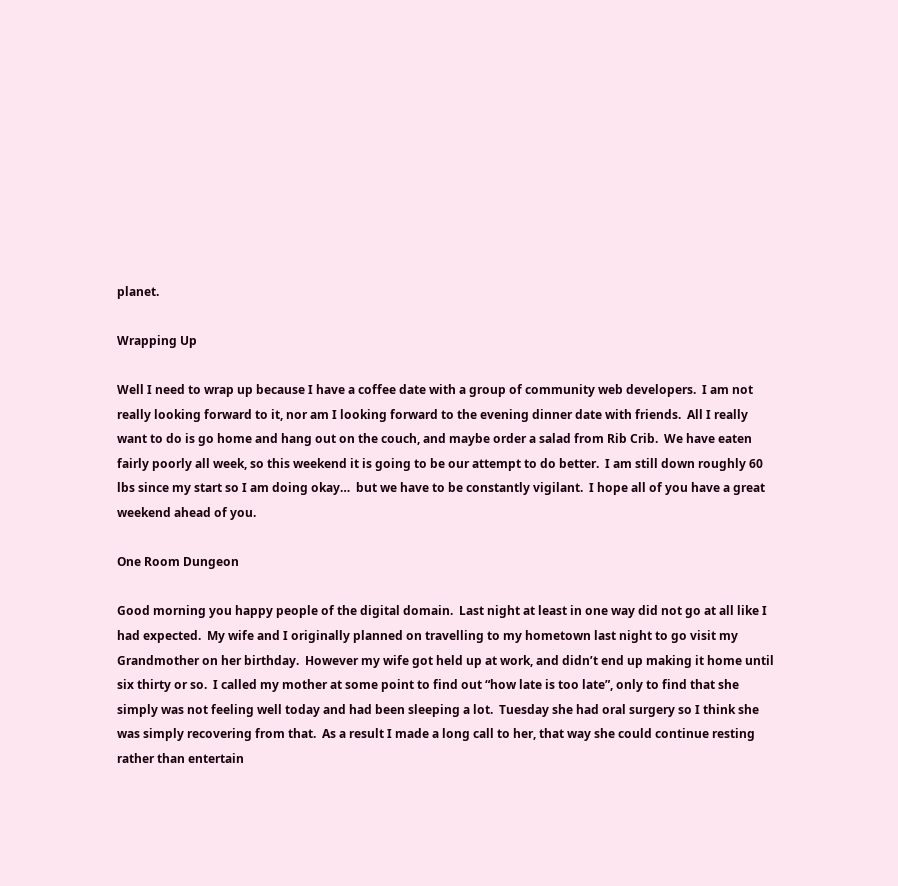planet.

Wrapping Up

Well I need to wrap up because I have a coffee date with a group of community web developers.  I am not really looking forward to it, nor am I looking forward to the evening dinner date with friends.  All I really want to do is go home and hang out on the couch, and maybe order a salad from Rib Crib.  We have eaten fairly poorly all week, so this weekend it is going to be our attempt to do better.  I am still down roughly 60 lbs since my start so I am doing okay…  but we have to be constantly vigilant.  I hope all of you have a great weekend ahead of you.

One Room Dungeon

Good morning you happy people of the digital domain.  Last night at least in one way did not go at all like I had expected.  My wife and I originally planned on travelling to my hometown last night to go visit my Grandmother on her birthday.  However my wife got held up at work, and didn’t end up making it home until six thirty or so.  I called my mother at some point to find out “how late is too late”, only to find that she simply was not feeling well today and had been sleeping a lot.  Tuesday she had oral surgery so I think she was simply recovering from that.  As a result I made a long call to her, that way she could continue resting rather than entertain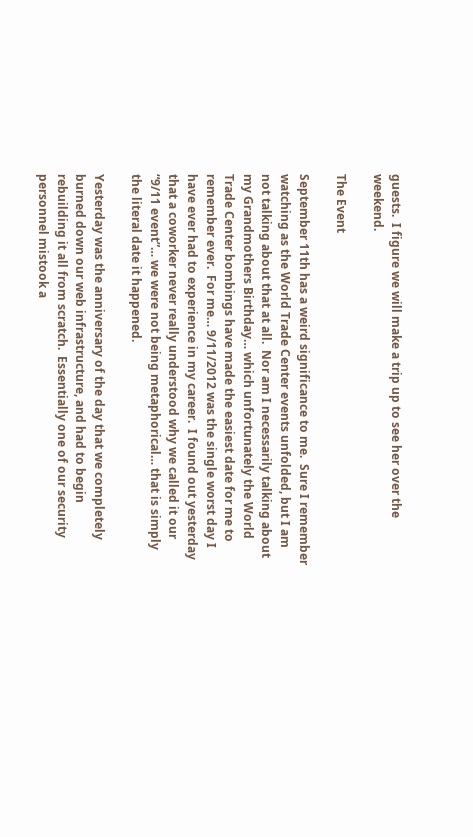guests.  I figure we will make a trip up to see her over the weekend.

The Event

September 11th has a weird significance to me.  Sure I remember watching as the World Trade Center events unfolded, but I am not talking about that at all.  Nor am I necessarily talking about my Grandmothers Birthday… which unfortunately the World Trade Center bombings have made the easiest date for me to remember ever.  For me… 9/11/2012 was the single worst day I have ever had to experience in my career.  I found out yesterday that a coworker never really understood why we called it our “9/11 event”… we were not being metaphorical… that is simply the literal date it happened.

Yesterday was the anniversary of the day that we completely burned down our web infrastructure, and had to begin rebuilding it all from scratch.  Essentially one of our security personnel mistook a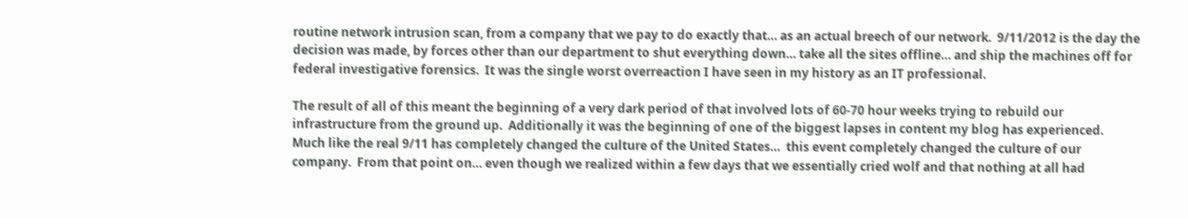routine network intrusion scan, from a company that we pay to do exactly that… as an actual breech of our network.  9/11/2012 is the day the decision was made, by forces other than our department to shut everything down… take all the sites offline… and ship the machines off for federal investigative forensics.  It was the single worst overreaction I have seen in my history as an IT professional.

The result of all of this meant the beginning of a very dark period of that involved lots of 60-70 hour weeks trying to rebuild our infrastructure from the ground up.  Additionally it was the beginning of one of the biggest lapses in content my blog has experienced.  Much like the real 9/11 has completely changed the culture of the United States…  this event completely changed the culture of our company.  From that point on… even though we realized within a few days that we essentially cried wolf and that nothing at all had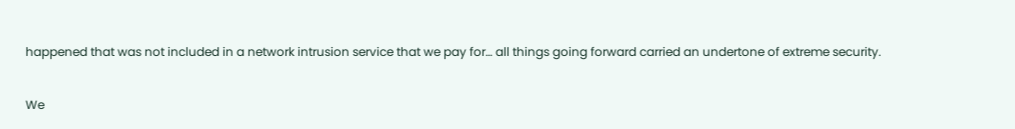happened that was not included in a network intrusion service that we pay for… all things going forward carried an undertone of extreme security.

We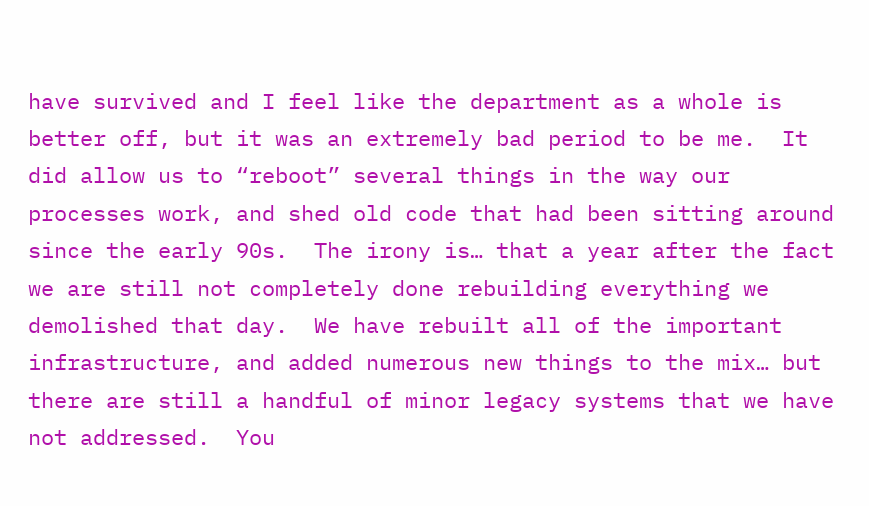have survived and I feel like the department as a whole is better off, but it was an extremely bad period to be me.  It did allow us to “reboot” several things in the way our processes work, and shed old code that had been sitting around since the early 90s.  The irony is… that a year after the fact we are still not completely done rebuilding everything we demolished that day.  We have rebuilt all of the important infrastructure, and added numerous new things to the mix… but there are still a handful of minor legacy systems that we have not addressed.  You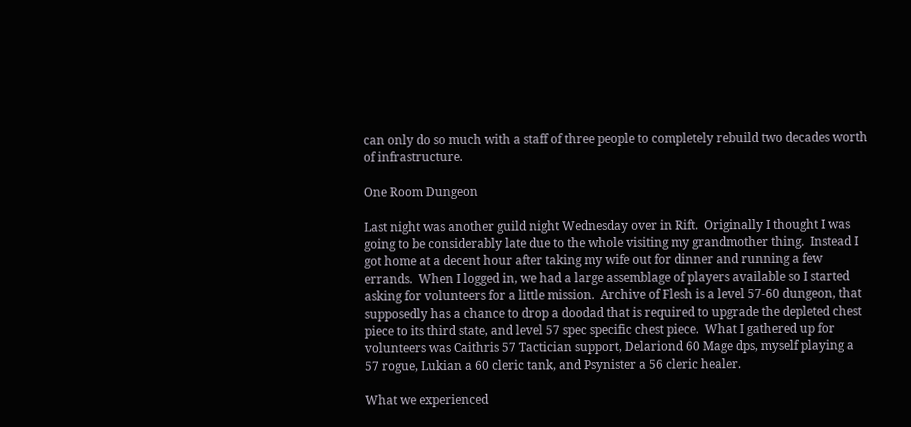can only do so much with a staff of three people to completely rebuild two decades worth of infrastructure.

One Room Dungeon

Last night was another guild night Wednesday over in Rift.  Originally I thought I was going to be considerably late due to the whole visiting my grandmother thing.  Instead I got home at a decent hour after taking my wife out for dinner and running a few errands.  When I logged in, we had a large assemblage of players available so I started asking for volunteers for a little mission.  Archive of Flesh is a level 57-60 dungeon, that supposedly has a chance to drop a doodad that is required to upgrade the depleted chest piece to its third state, and level 57 spec specific chest piece.  What I gathered up for volunteers was Caithris 57 Tactician support, Delariond 60 Mage dps, myself playing a 57 rogue, Lukian a 60 cleric tank, and Psynister a 56 cleric healer.

What we experienced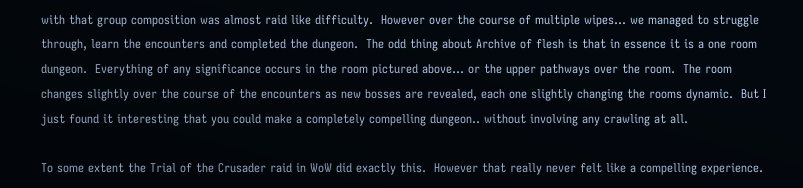with that group composition was almost raid like difficulty.  However over the course of multiple wipes… we managed to struggle through, learn the encounters and completed the dungeon.  The odd thing about Archive of flesh is that in essence it is a one room dungeon.  Everything of any significance occurs in the room pictured above… or the upper pathways over the room.  The room changes slightly over the course of the encounters as new bosses are revealed, each one slightly changing the rooms dynamic.  But I just found it interesting that you could make a completely compelling dungeon.. without involving any crawling at all.

To some extent the Trial of the Crusader raid in WoW did exactly this.  However that really never felt like a compelling experience.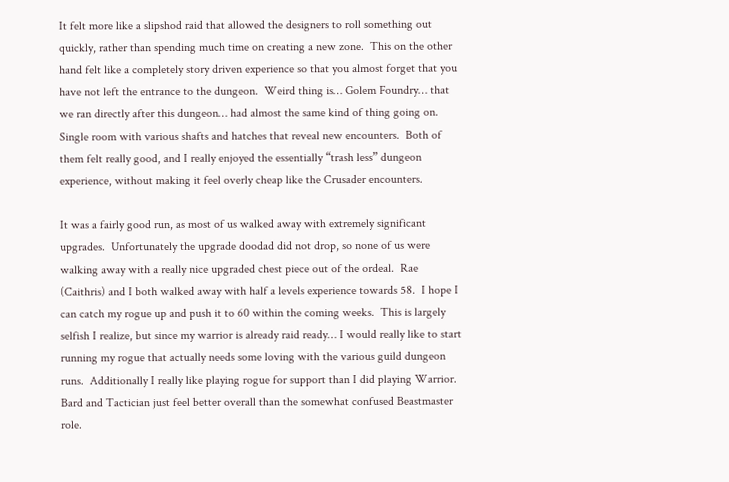It felt more like a slipshod raid that allowed the designers to roll something out quickly, rather than spending much time on creating a new zone.  This on the other hand felt like a completely story driven experience so that you almost forget that you have not left the entrance to the dungeon.  Weird thing is… Golem Foundry… that we ran directly after this dungeon… had almost the same kind of thing going on.  Single room with various shafts and hatches that reveal new encounters.  Both of them felt really good, and I really enjoyed the essentially “trash less” dungeon experience, without making it feel overly cheap like the Crusader encounters.

It was a fairly good run, as most of us walked away with extremely significant upgrades.  Unfortunately the upgrade doodad did not drop, so none of us were walking away with a really nice upgraded chest piece out of the ordeal.  Rae (Caithris) and I both walked away with half a levels experience towards 58.  I hope I can catch my rogue up and push it to 60 within the coming weeks.  This is largely selfish I realize, but since my warrior is already raid ready… I would really like to start running my rogue that actually needs some loving with the various guild dungeon runs.  Additionally I really like playing rogue for support than I did playing Warrior.  Bard and Tactician just feel better overall than the somewhat confused Beastmaster role.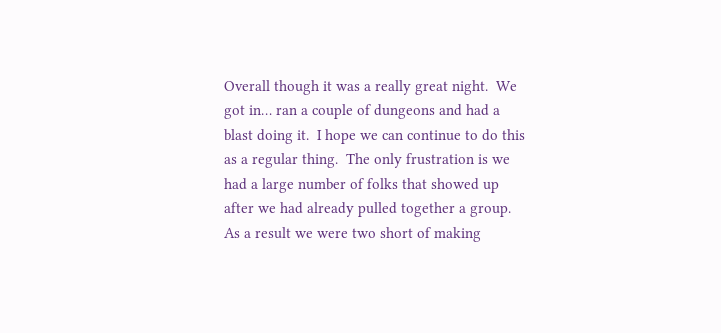Overall though it was a really great night.  We got in… ran a couple of dungeons and had a blast doing it.  I hope we can continue to do this as a regular thing.  The only frustration is we had a large number of folks that showed up after we had already pulled together a group.  As a result we were two short of making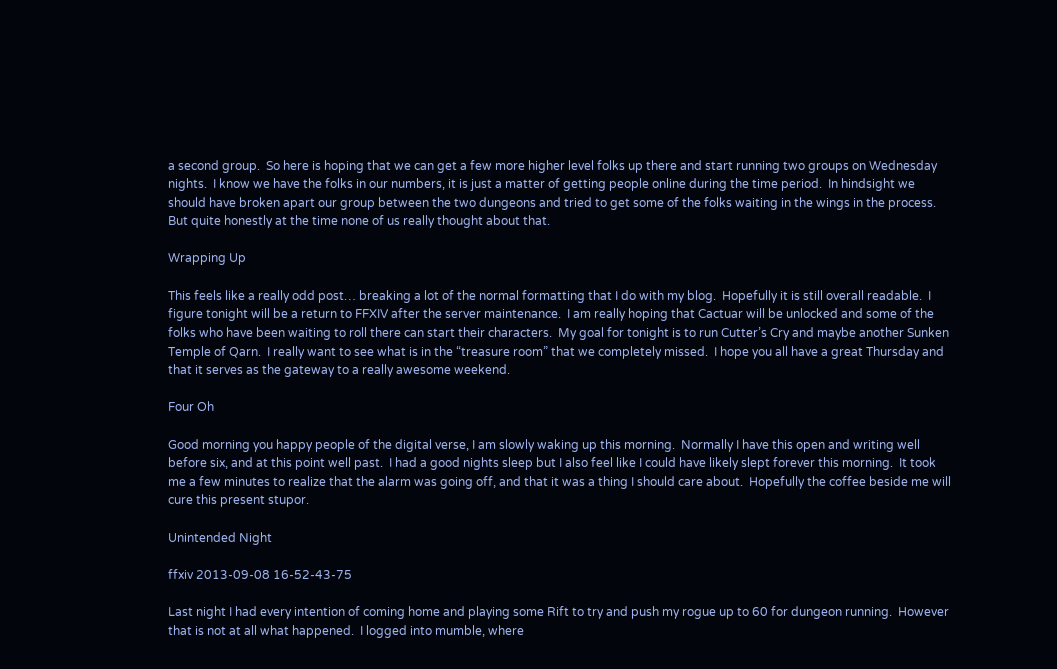a second group.  So here is hoping that we can get a few more higher level folks up there and start running two groups on Wednesday nights.  I know we have the folks in our numbers, it is just a matter of getting people online during the time period.  In hindsight we should have broken apart our group between the two dungeons and tried to get some of the folks waiting in the wings in the process.  But quite honestly at the time none of us really thought about that.

Wrapping Up

This feels like a really odd post… breaking a lot of the normal formatting that I do with my blog.  Hopefully it is still overall readable.  I figure tonight will be a return to FFXIV after the server maintenance.  I am really hoping that Cactuar will be unlocked and some of the folks who have been waiting to roll there can start their characters.  My goal for tonight is to run Cutter’s Cry and maybe another Sunken Temple of Qarn.  I really want to see what is in the “treasure room” that we completely missed.  I hope you all have a great Thursday and that it serves as the gateway to a really awesome weekend.

Four Oh

Good morning you happy people of the digital verse, I am slowly waking up this morning.  Normally I have this open and writing well before six, and at this point well past.  I had a good nights sleep but I also feel like I could have likely slept forever this morning.  It took me a few minutes to realize that the alarm was going off, and that it was a thing I should care about.  Hopefully the coffee beside me will cure this present stupor.

Unintended Night

ffxiv 2013-09-08 16-52-43-75

Last night I had every intention of coming home and playing some Rift to try and push my rogue up to 60 for dungeon running.  However that is not at all what happened.  I logged into mumble, where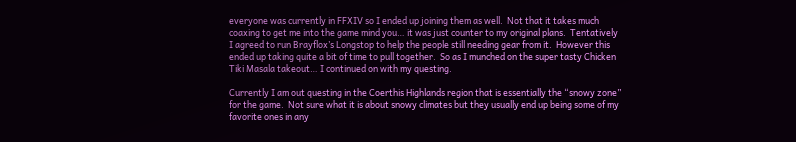everyone was currently in FFXIV so I ended up joining them as well.  Not that it takes much coaxing to get me into the game mind you… it was just counter to my original plans.  Tentatively I agreed to run Brayflox’s Longstop to help the people still needing gear from it.  However this ended up taking quite a bit of time to pull together.  So as I munched on the super tasty Chicken Tiki Masala takeout… I continued on with my questing.

Currently I am out questing in the Coerthis Highlands region that is essentially the “snowy zone” for the game.  Not sure what it is about snowy climates but they usually end up being some of my favorite ones in any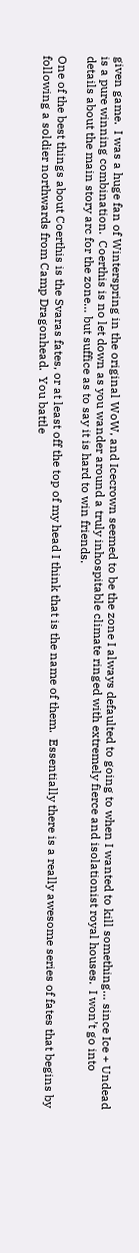given game.  I was a huge fan of Winterspring in the original WoW, and Icecrown seemed to be the zone I always defaulted to going to when I wanted to kill something… since Ice + Undead is a pure winning combination.  Coerthis is no let down as you wander around a truly inhospitable climate ringed with extremely fierce and isolationist royal houses.  I won’t go into details about the main story arc for the zone… but suffice as to say it is hard to win friends.

One of the best things about Coerthis is the Svaras fates, or at least off the top of my head I think that is the name of them.  Essentially there is a really awesome series of fates that begins by following a soldier northwards from Camp Dragonhead.  You battle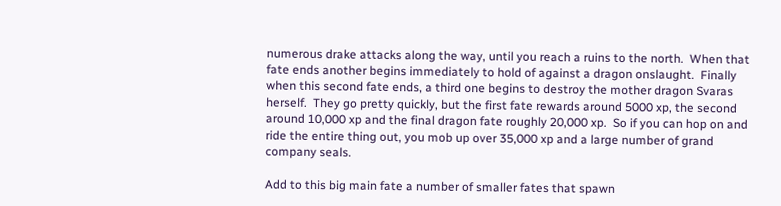numerous drake attacks along the way, until you reach a ruins to the north.  When that fate ends another begins immediately to hold of against a dragon onslaught.  Finally when this second fate ends, a third one begins to destroy the mother dragon Svaras herself.  They go pretty quickly, but the first fate rewards around 5000 xp, the second around 10,000 xp and the final dragon fate roughly 20,000 xp.  So if you can hop on and ride the entire thing out, you mob up over 35,000 xp and a large number of grand company seals.

Add to this big main fate a number of smaller fates that spawn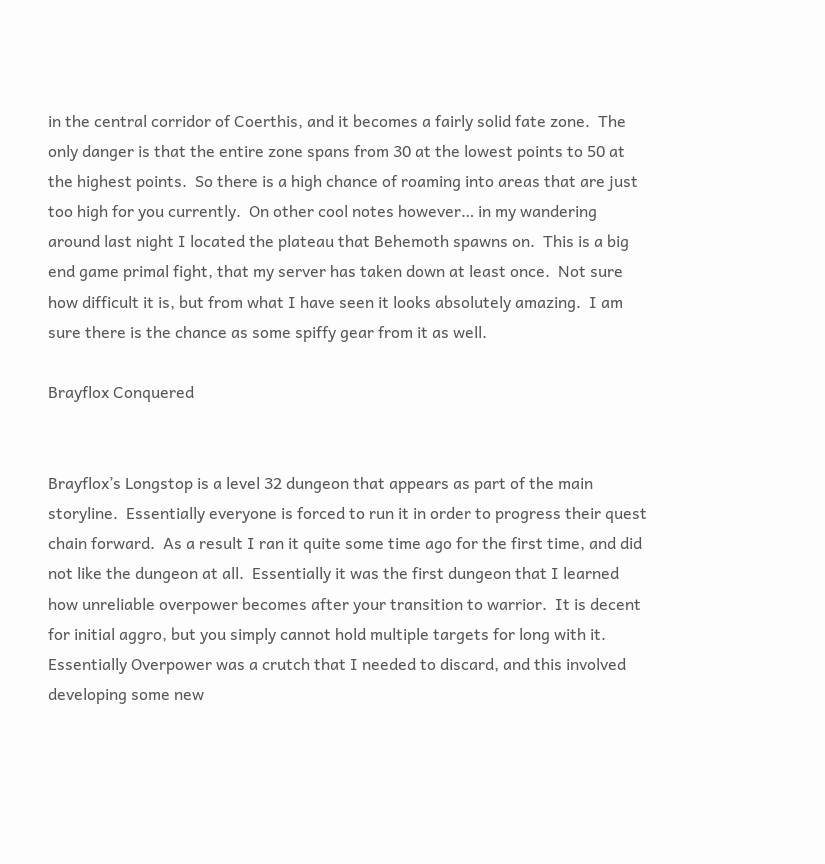in the central corridor of Coerthis, and it becomes a fairly solid fate zone.  The only danger is that the entire zone spans from 30 at the lowest points to 50 at the highest points.  So there is a high chance of roaming into areas that are just too high for you currently.  On other cool notes however… in my wandering around last night I located the plateau that Behemoth spawns on.  This is a big end game primal fight, that my server has taken down at least once.  Not sure how difficult it is, but from what I have seen it looks absolutely amazing.  I am sure there is the chance as some spiffy gear from it as well.

Brayflox Conquered


Brayflox’s Longstop is a level 32 dungeon that appears as part of the main storyline.  Essentially everyone is forced to run it in order to progress their quest chain forward.  As a result I ran it quite some time ago for the first time, and did not like the dungeon at all.  Essentially it was the first dungeon that I learned how unreliable overpower becomes after your transition to warrior.  It is decent for initial aggro, but you simply cannot hold multiple targets for long with it.  Essentially Overpower was a crutch that I needed to discard, and this involved developing some new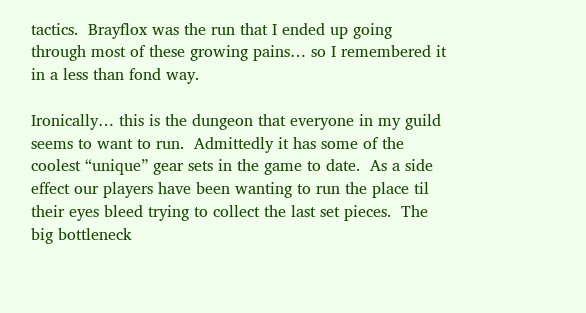tactics.  Brayflox was the run that I ended up going through most of these growing pains… so I remembered it in a less than fond way.

Ironically… this is the dungeon that everyone in my guild seems to want to run.  Admittedly it has some of the coolest “unique” gear sets in the game to date.  As a side effect our players have been wanting to run the place til their eyes bleed trying to collect the last set pieces.  The big bottleneck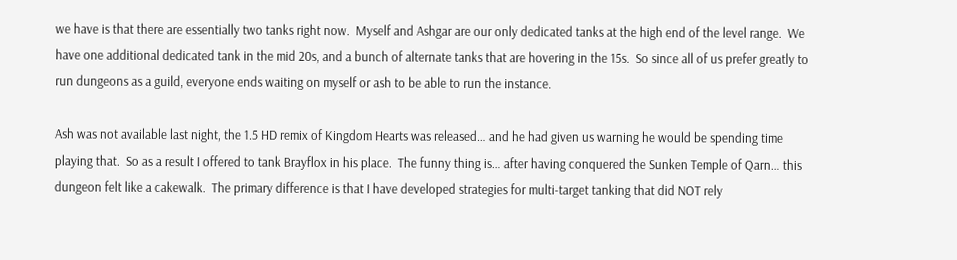we have is that there are essentially two tanks right now.  Myself and Ashgar are our only dedicated tanks at the high end of the level range.  We have one additional dedicated tank in the mid 20s, and a bunch of alternate tanks that are hovering in the 15s.  So since all of us prefer greatly to run dungeons as a guild, everyone ends waiting on myself or ash to be able to run the instance.

Ash was not available last night, the 1.5 HD remix of Kingdom Hearts was released… and he had given us warning he would be spending time playing that.  So as a result I offered to tank Brayflox in his place.  The funny thing is… after having conquered the Sunken Temple of Qarn… this dungeon felt like a cakewalk.  The primary difference is that I have developed strategies for multi-target tanking that did NOT rely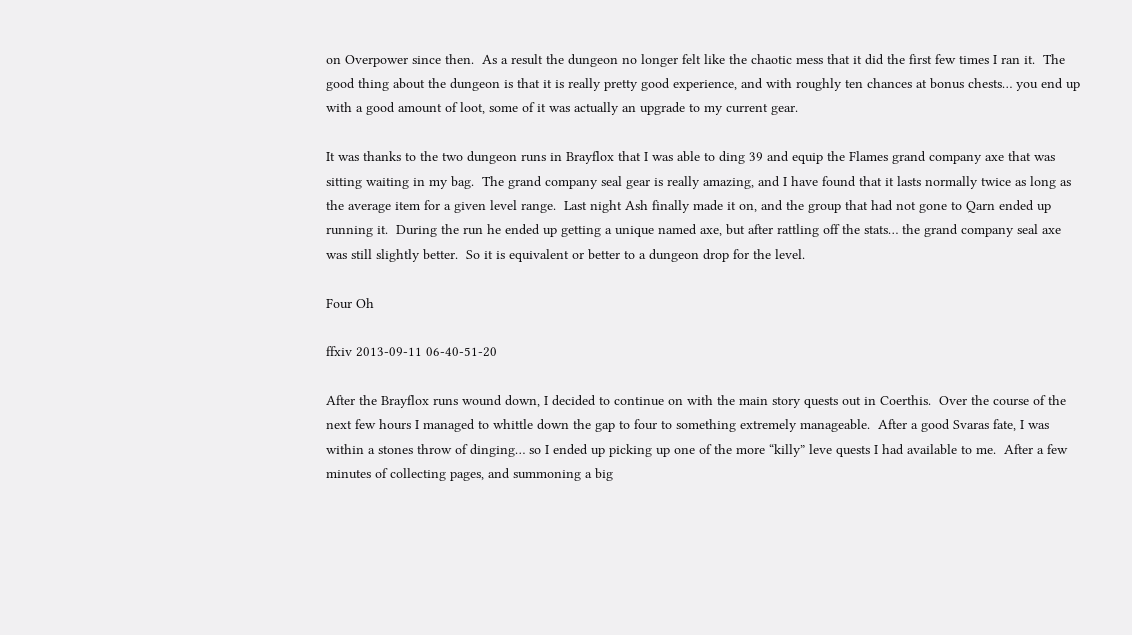on Overpower since then.  As a result the dungeon no longer felt like the chaotic mess that it did the first few times I ran it.  The good thing about the dungeon is that it is really pretty good experience, and with roughly ten chances at bonus chests… you end up with a good amount of loot, some of it was actually an upgrade to my current gear.

It was thanks to the two dungeon runs in Brayflox that I was able to ding 39 and equip the Flames grand company axe that was sitting waiting in my bag.  The grand company seal gear is really amazing, and I have found that it lasts normally twice as long as the average item for a given level range.  Last night Ash finally made it on, and the group that had not gone to Qarn ended up running it.  During the run he ended up getting a unique named axe, but after rattling off the stats… the grand company seal axe was still slightly better.  So it is equivalent or better to a dungeon drop for the level.

Four Oh

ffxiv 2013-09-11 06-40-51-20

After the Brayflox runs wound down, I decided to continue on with the main story quests out in Coerthis.  Over the course of the next few hours I managed to whittle down the gap to four to something extremely manageable.  After a good Svaras fate, I was within a stones throw of dinging… so I ended up picking up one of the more “killy” leve quests I had available to me.  After a few minutes of collecting pages, and summoning a big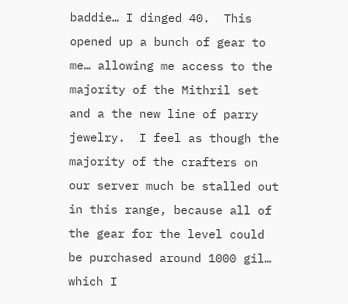baddie… I dinged 40.  This opened up a bunch of gear to me… allowing me access to the majority of the Mithril set and a the new line of parry jewelry.  I feel as though the majority of the crafters on our server much be stalled out in this range, because all of the gear for the level could be purchased around 1000 gil… which I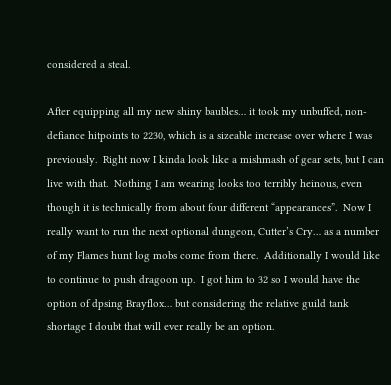considered a steal.

After equipping all my new shiny baubles… it took my unbuffed, non-defiance hitpoints to 2230, which is a sizeable increase over where I was previously.  Right now I kinda look like a mishmash of gear sets, but I can live with that.  Nothing I am wearing looks too terribly heinous, even though it is technically from about four different “appearances”.  Now I really want to run the next optional dungeon, Cutter’s Cry… as a number of my Flames hunt log mobs come from there.  Additionally I would like to continue to push dragoon up.  I got him to 32 so I would have the option of dpsing Brayflox… but considering the relative guild tank shortage I doubt that will ever really be an option.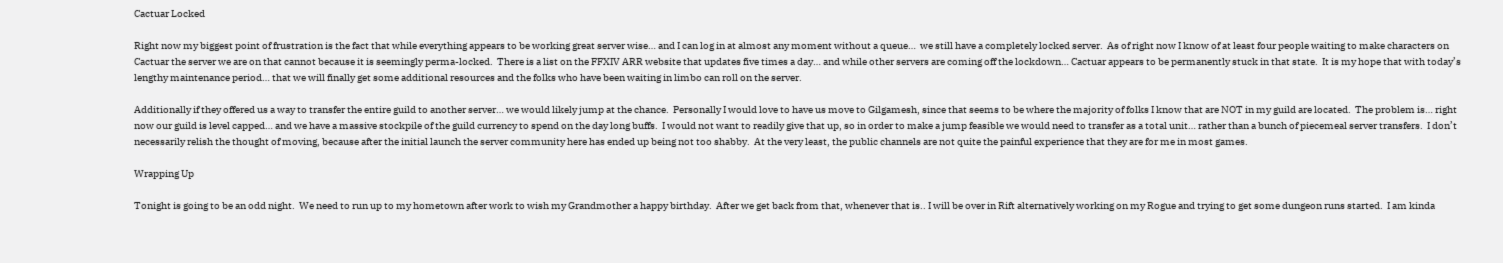Cactuar Locked

Right now my biggest point of frustration is the fact that while everything appears to be working great server wise… and I can log in at almost any moment without a queue…  we still have a completely locked server.  As of right now I know of at least four people waiting to make characters on Cactuar the server we are on that cannot because it is seemingly perma-locked.  There is a list on the FFXIV ARR website that updates five times a day… and while other servers are coming off the lockdown… Cactuar appears to be permanently stuck in that state.  It is my hope that with today’s lengthy maintenance period… that we will finally get some additional resources and the folks who have been waiting in limbo can roll on the server.

Additionally if they offered us a way to transfer the entire guild to another server… we would likely jump at the chance.  Personally I would love to have us move to Gilgamesh, since that seems to be where the majority of folks I know that are NOT in my guild are located.  The problem is… right now our guild is level capped… and we have a massive stockpile of the guild currency to spend on the day long buffs.  I would not want to readily give that up, so in order to make a jump feasible we would need to transfer as a total unit… rather than a bunch of piecemeal server transfers.  I don’t necessarily relish the thought of moving, because after the initial launch the server community here has ended up being not too shabby.  At the very least, the public channels are not quite the painful experience that they are for me in most games.

Wrapping Up

Tonight is going to be an odd night.  We need to run up to my hometown after work to wish my Grandmother a happy birthday.  After we get back from that, whenever that is.. I will be over in Rift alternatively working on my Rogue and trying to get some dungeon runs started.  I am kinda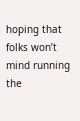hoping that folks won’t mind running the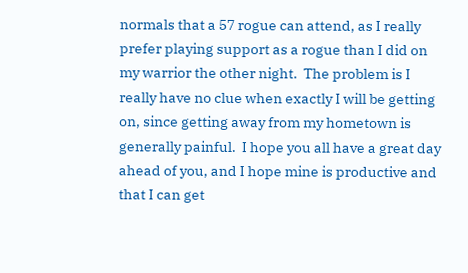normals that a 57 rogue can attend, as I really prefer playing support as a rogue than I did on my warrior the other night.  The problem is I really have no clue when exactly I will be getting on, since getting away from my hometown is generally painful.  I hope you all have a great day ahead of you, and I hope mine is productive and that I can get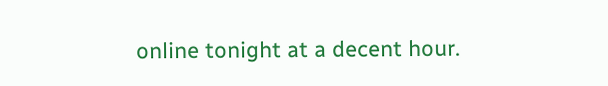online tonight at a decent hour.